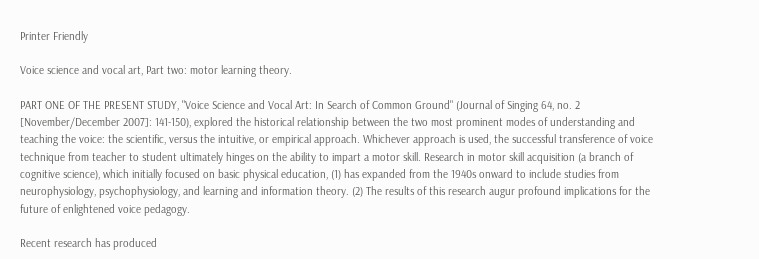Printer Friendly

Voice science and vocal art, Part two: motor learning theory.

PART ONE OF THE PRESENT STUDY, "Voice Science and Vocal Art: In Search of Common Ground" (Journal of Singing 64, no. 2 [November/December 2007]: 141-150), explored the historical relationship between the two most prominent modes of understanding and teaching the voice: the scientific, versus the intuitive, or empirical approach. Whichever approach is used, the successful transference of voice technique from teacher to student ultimately hinges on the ability to impart a motor skill. Research in motor skill acquisition (a branch of cognitive science), which initially focused on basic physical education, (1) has expanded from the 1940s onward to include studies from neurophysiology, psychophysiology, and learning and information theory. (2) The results of this research augur profound implications for the future of enlightened voice pedagogy.

Recent research has produced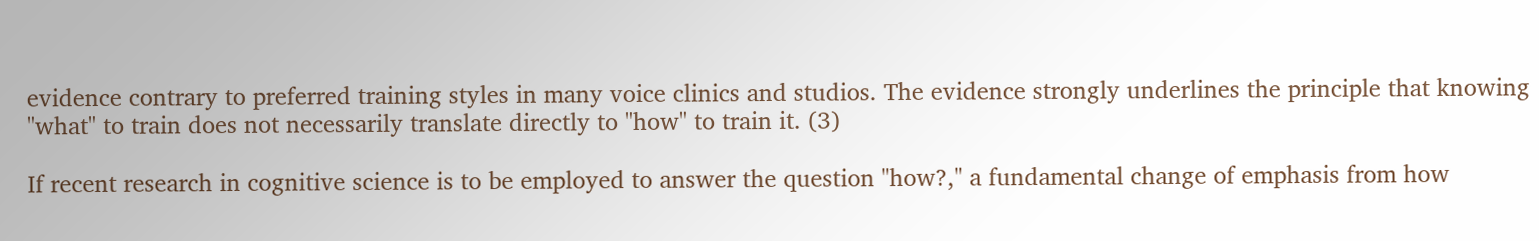evidence contrary to preferred training styles in many voice clinics and studios. The evidence strongly underlines the principle that knowing "what" to train does not necessarily translate directly to "how" to train it. (3)

If recent research in cognitive science is to be employed to answer the question "how?," a fundamental change of emphasis from how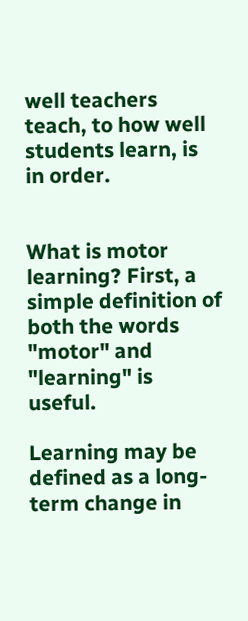well teachers teach, to how well students learn, is in order.


What is motor learning? First, a simple definition of both the words "motor" and "learning" is useful.

Learning may be defined as a long-term change in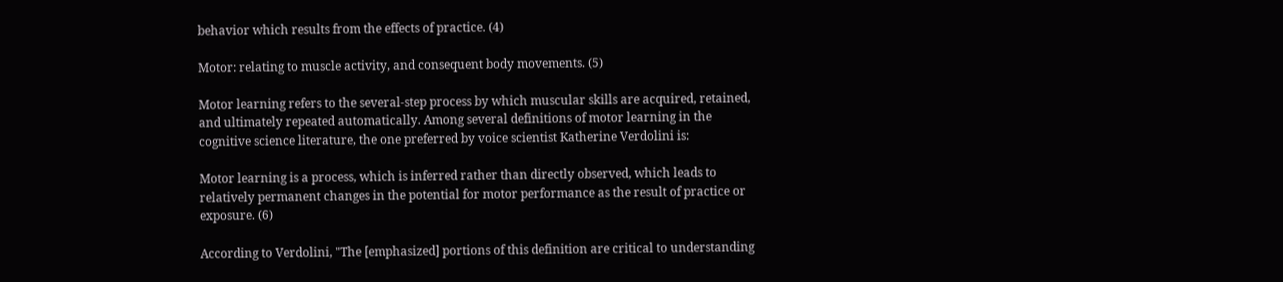behavior which results from the effects of practice. (4)

Motor: relating to muscle activity, and consequent body movements. (5)

Motor learning refers to the several-step process by which muscular skills are acquired, retained, and ultimately repeated automatically. Among several definitions of motor learning in the cognitive science literature, the one preferred by voice scientist Katherine Verdolini is:

Motor learning is a process, which is inferred rather than directly observed, which leads to relatively permanent changes in the potential for motor performance as the result of practice or exposure. (6)

According to Verdolini, "The [emphasized] portions of this definition are critical to understanding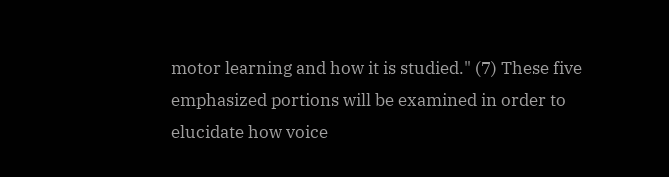motor learning and how it is studied." (7) These five emphasized portions will be examined in order to elucidate how voice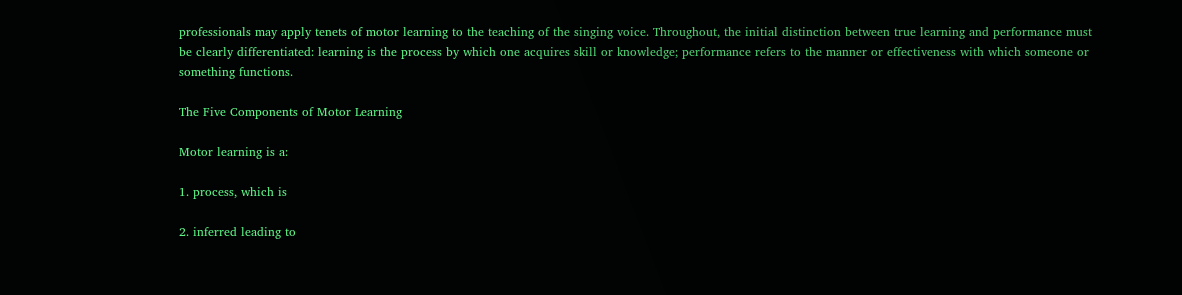professionals may apply tenets of motor learning to the teaching of the singing voice. Throughout, the initial distinction between true learning and performance must be clearly differentiated: learning is the process by which one acquires skill or knowledge; performance refers to the manner or effectiveness with which someone or something functions.

The Five Components of Motor Learning

Motor learning is a:

1. process, which is

2. inferred leading to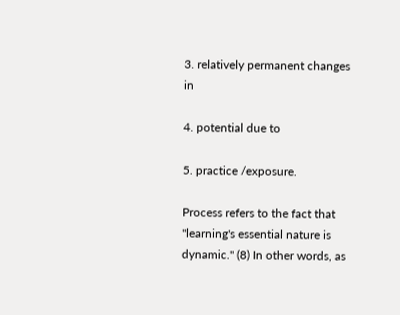3. relatively permanent changes in

4. potential due to

5. practice /exposure.

Process refers to the fact that "learning's essential nature is dynamic." (8) In other words, as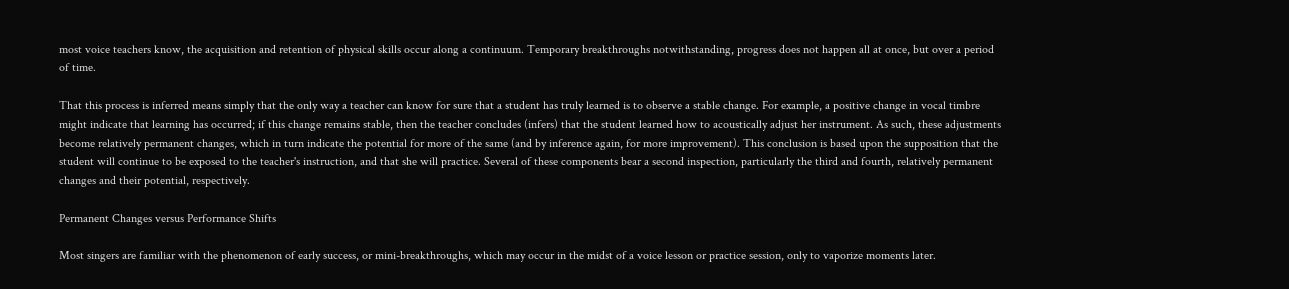most voice teachers know, the acquisition and retention of physical skills occur along a continuum. Temporary breakthroughs notwithstanding, progress does not happen all at once, but over a period of time.

That this process is inferred means simply that the only way a teacher can know for sure that a student has truly learned is to observe a stable change. For example, a positive change in vocal timbre might indicate that learning has occurred; if this change remains stable, then the teacher concludes (infers) that the student learned how to acoustically adjust her instrument. As such, these adjustments become relatively permanent changes, which in turn indicate the potential for more of the same (and by inference again, for more improvement). This conclusion is based upon the supposition that the student will continue to be exposed to the teacher's instruction, and that she will practice. Several of these components bear a second inspection, particularly the third and fourth, relatively permanent changes and their potential, respectively.

Permanent Changes versus Performance Shifts

Most singers are familiar with the phenomenon of early success, or mini-breakthroughs, which may occur in the midst of a voice lesson or practice session, only to vaporize moments later.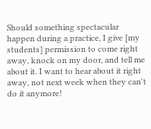Should something spectacular happen during a practice, I give [my students] permission to come right away, knock on my door, and tell me about it. I want to hear about it right away, not next week when they can't do it anymore!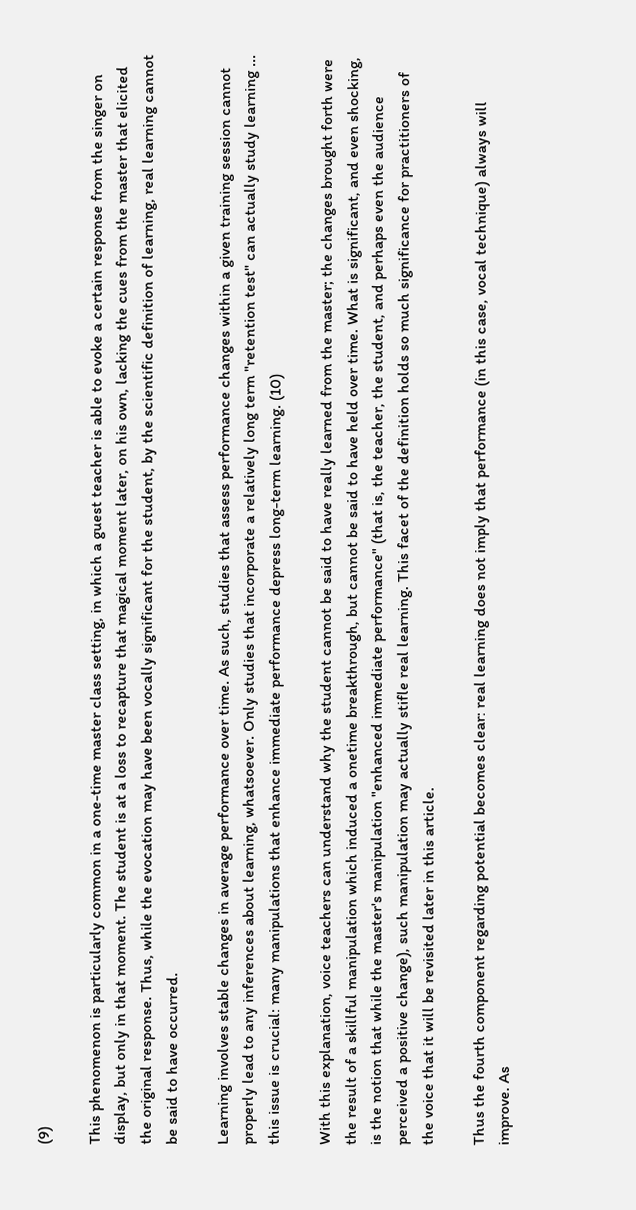(9)

This phenomenon is particularly common in a one-time master class setting, in which a guest teacher is able to evoke a certain response from the singer on display, but only in that moment. The student is at a loss to recapture that magical moment later, on his own, lacking the cues from the master that elicited the original response. Thus, while the evocation may have been vocally significant for the student, by the scientific definition of learning, real learning cannot be said to have occurred.

Learning involves stable changes in average performance over time. As such, studies that assess performance changes within a given training session cannot properly lead to any inferences about learning, whatsoever. Only studies that incorporate a relatively long term "retention test" can actually study learning ... this issue is crucial: many manipulations that enhance immediate performance depress long-term learning. (10)

With this explanation, voice teachers can understand why the student cannot be said to have really learned from the master; the changes brought forth were the result of a skillful manipulation which induced a onetime breakthrough, but cannot be said to have held over time. What is significant, and even shocking, is the notion that while the master's manipulation "enhanced immediate performance" (that is, the teacher, the student, and perhaps even the audience perceived a positive change), such manipulation may actually stifle real learning. This facet of the definition holds so much significance for practitioners of the voice that it will be revisited later in this article.

Thus the fourth component regarding potential becomes clear: real learning does not imply that performance (in this case, vocal technique) always will improve. As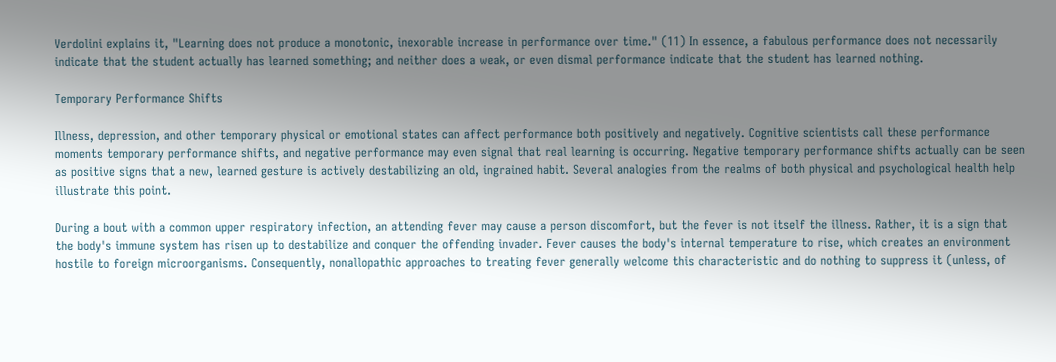Verdolini explains it, "Learning does not produce a monotonic, inexorable increase in performance over time." (11) In essence, a fabulous performance does not necessarily indicate that the student actually has learned something; and neither does a weak, or even dismal performance indicate that the student has learned nothing.

Temporary Performance Shifts

Illness, depression, and other temporary physical or emotional states can affect performance both positively and negatively. Cognitive scientists call these performance moments temporary performance shifts, and negative performance may even signal that real learning is occurring. Negative temporary performance shifts actually can be seen as positive signs that a new, learned gesture is actively destabilizing an old, ingrained habit. Several analogies from the realms of both physical and psychological health help illustrate this point.

During a bout with a common upper respiratory infection, an attending fever may cause a person discomfort, but the fever is not itself the illness. Rather, it is a sign that the body's immune system has risen up to destabilize and conquer the offending invader. Fever causes the body's internal temperature to rise, which creates an environment hostile to foreign microorganisms. Consequently, nonallopathic approaches to treating fever generally welcome this characteristic and do nothing to suppress it (unless, of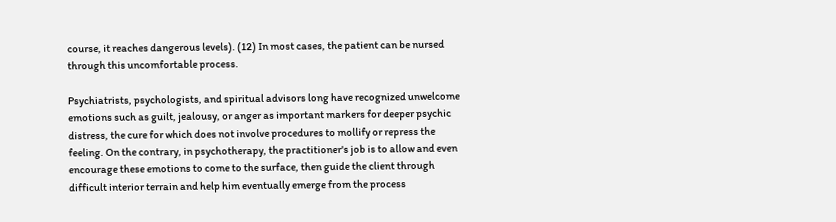course, it reaches dangerous levels). (12) In most cases, the patient can be nursed through this uncomfortable process.

Psychiatrists, psychologists, and spiritual advisors long have recognized unwelcome emotions such as guilt, jealousy, or anger as important markers for deeper psychic distress, the cure for which does not involve procedures to mollify or repress the feeling. On the contrary, in psychotherapy, the practitioner's job is to allow and even encourage these emotions to come to the surface, then guide the client through difficult interior terrain and help him eventually emerge from the process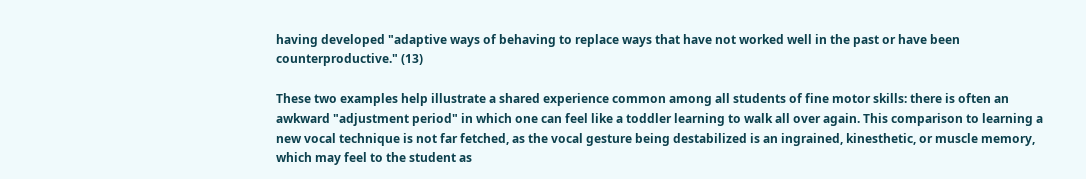having developed "adaptive ways of behaving to replace ways that have not worked well in the past or have been counterproductive." (13)

These two examples help illustrate a shared experience common among all students of fine motor skills: there is often an awkward "adjustment period" in which one can feel like a toddler learning to walk all over again. This comparison to learning a new vocal technique is not far fetched, as the vocal gesture being destabilized is an ingrained, kinesthetic, or muscle memory, which may feel to the student as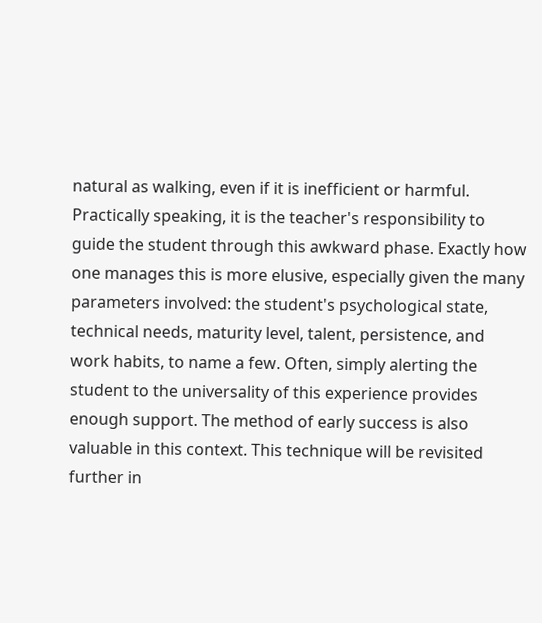natural as walking, even if it is inefficient or harmful. Practically speaking, it is the teacher's responsibility to guide the student through this awkward phase. Exactly how one manages this is more elusive, especially given the many parameters involved: the student's psychological state, technical needs, maturity level, talent, persistence, and work habits, to name a few. Often, simply alerting the student to the universality of this experience provides enough support. The method of early success is also valuable in this context. This technique will be revisited further in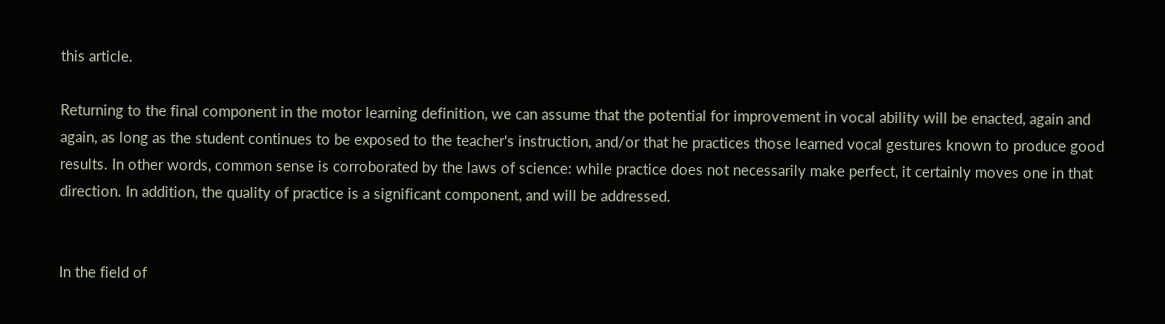this article.

Returning to the final component in the motor learning definition, we can assume that the potential for improvement in vocal ability will be enacted, again and again, as long as the student continues to be exposed to the teacher's instruction, and/or that he practices those learned vocal gestures known to produce good results. In other words, common sense is corroborated by the laws of science: while practice does not necessarily make perfect, it certainly moves one in that direction. In addition, the quality of practice is a significant component, and will be addressed.


In the field of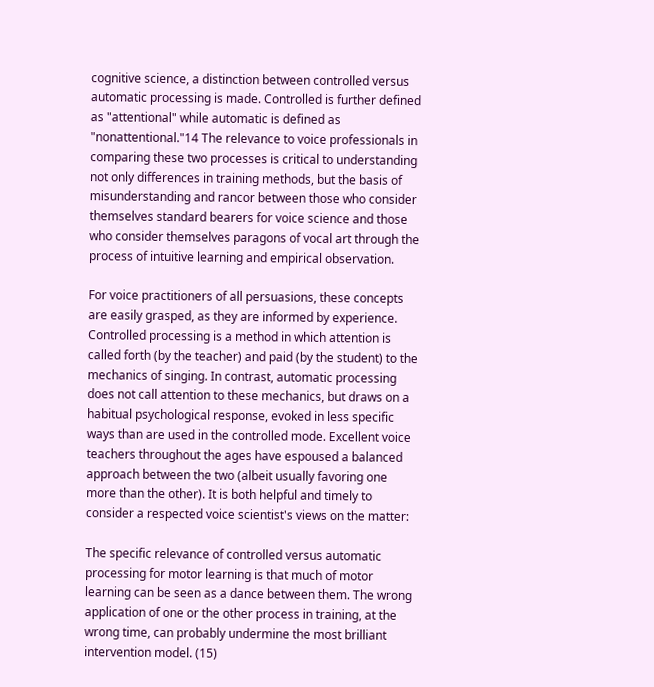cognitive science, a distinction between controlled versus automatic processing is made. Controlled is further defined as "attentional" while automatic is defined as "nonattentional."14 The relevance to voice professionals in comparing these two processes is critical to understanding not only differences in training methods, but the basis of misunderstanding and rancor between those who consider themselves standard bearers for voice science and those who consider themselves paragons of vocal art through the process of intuitive learning and empirical observation.

For voice practitioners of all persuasions, these concepts are easily grasped, as they are informed by experience. Controlled processing is a method in which attention is called forth (by the teacher) and paid (by the student) to the mechanics of singing. In contrast, automatic processing does not call attention to these mechanics, but draws on a habitual psychological response, evoked in less specific ways than are used in the controlled mode. Excellent voice teachers throughout the ages have espoused a balanced approach between the two (albeit usually favoring one more than the other). It is both helpful and timely to consider a respected voice scientist's views on the matter:

The specific relevance of controlled versus automatic processing for motor learning is that much of motor learning can be seen as a dance between them. The wrong application of one or the other process in training, at the wrong time, can probably undermine the most brilliant intervention model. (15)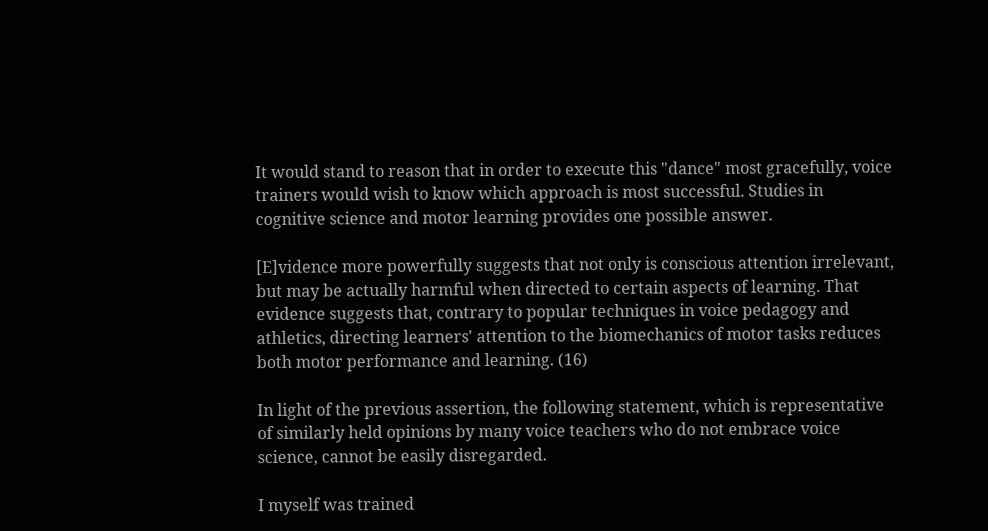It would stand to reason that in order to execute this "dance" most gracefully, voice trainers would wish to know which approach is most successful. Studies in cognitive science and motor learning provides one possible answer.

[E]vidence more powerfully suggests that not only is conscious attention irrelevant, but may be actually harmful when directed to certain aspects of learning. That evidence suggests that, contrary to popular techniques in voice pedagogy and athletics, directing learners' attention to the biomechanics of motor tasks reduces both motor performance and learning. (16)

In light of the previous assertion, the following statement, which is representative of similarly held opinions by many voice teachers who do not embrace voice science, cannot be easily disregarded.

I myself was trained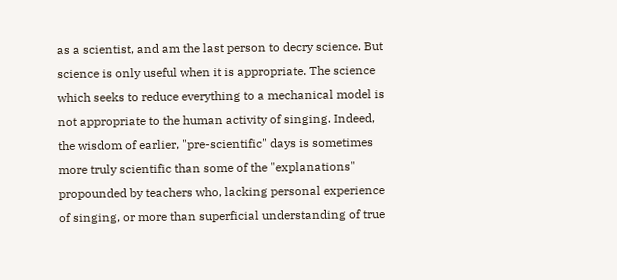as a scientist, and am the last person to decry science. But science is only useful when it is appropriate. The science which seeks to reduce everything to a mechanical model is not appropriate to the human activity of singing. Indeed, the wisdom of earlier, "pre-scientific" days is sometimes more truly scientific than some of the "explanations" propounded by teachers who, lacking personal experience of singing, or more than superficial understanding of true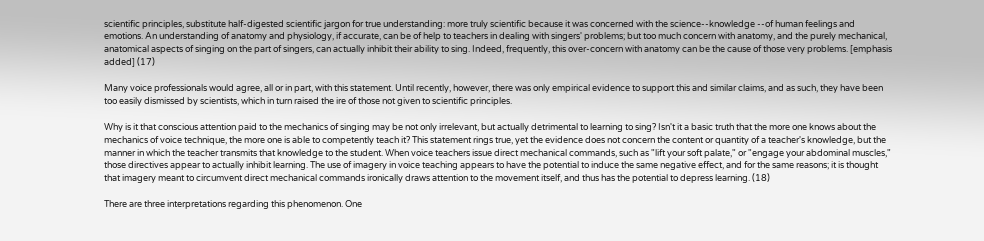scientific principles, substitute half-digested scientific jargon for true understanding: more truly scientific because it was concerned with the science--knowledge --of human feelings and emotions. An understanding of anatomy and physiology, if accurate, can be of help to teachers in dealing with singers' problems; but too much concern with anatomy, and the purely mechanical, anatomical aspects of singing on the part of singers, can actually inhibit their ability to sing. Indeed, frequently, this over-concern with anatomy can be the cause of those very problems. [emphasis added] (17)

Many voice professionals would agree, all or in part, with this statement. Until recently, however, there was only empirical evidence to support this and similar claims, and as such, they have been too easily dismissed by scientists, which in turn raised the ire of those not given to scientific principles.

Why is it that conscious attention paid to the mechanics of singing may be not only irrelevant, but actually detrimental to learning to sing? Isn't it a basic truth that the more one knows about the mechanics of voice technique, the more one is able to competently teach it? This statement rings true, yet the evidence does not concern the content or quantity of a teacher's knowledge, but the manner in which the teacher transmits that knowledge to the student. When voice teachers issue direct mechanical commands, such as "lift your soft palate," or "engage your abdominal muscles," those directives appear to actually inhibit learning. The use of imagery in voice teaching appears to have the potential to induce the same negative effect, and for the same reasons; it is thought that imagery meant to circumvent direct mechanical commands ironically draws attention to the movement itself, and thus has the potential to depress learning. (18)

There are three interpretations regarding this phenomenon. One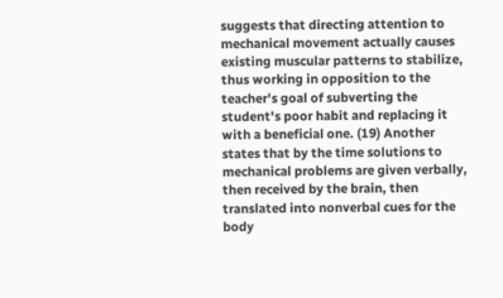suggests that directing attention to mechanical movement actually causes existing muscular patterns to stabilize, thus working in opposition to the teacher's goal of subverting the student's poor habit and replacing it with a beneficial one. (19) Another states that by the time solutions to mechanical problems are given verbally, then received by the brain, then translated into nonverbal cues for the body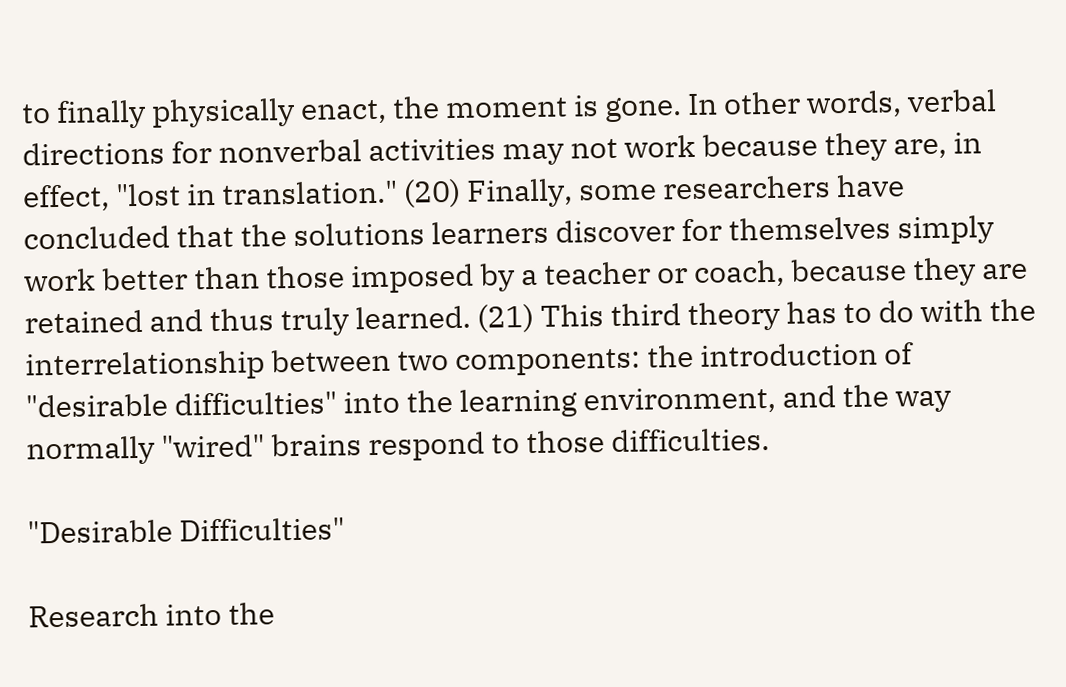to finally physically enact, the moment is gone. In other words, verbal directions for nonverbal activities may not work because they are, in effect, "lost in translation." (20) Finally, some researchers have concluded that the solutions learners discover for themselves simply work better than those imposed by a teacher or coach, because they are retained and thus truly learned. (21) This third theory has to do with the interrelationship between two components: the introduction of "desirable difficulties" into the learning environment, and the way normally "wired" brains respond to those difficulties.

"Desirable Difficulties"

Research into the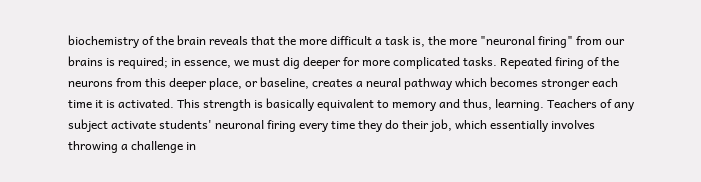biochemistry of the brain reveals that the more difficult a task is, the more "neuronal firing" from our brains is required; in essence, we must dig deeper for more complicated tasks. Repeated firing of the neurons from this deeper place, or baseline, creates a neural pathway which becomes stronger each time it is activated. This strength is basically equivalent to memory and thus, learning. Teachers of any subject activate students' neuronal firing every time they do their job, which essentially involves throwing a challenge in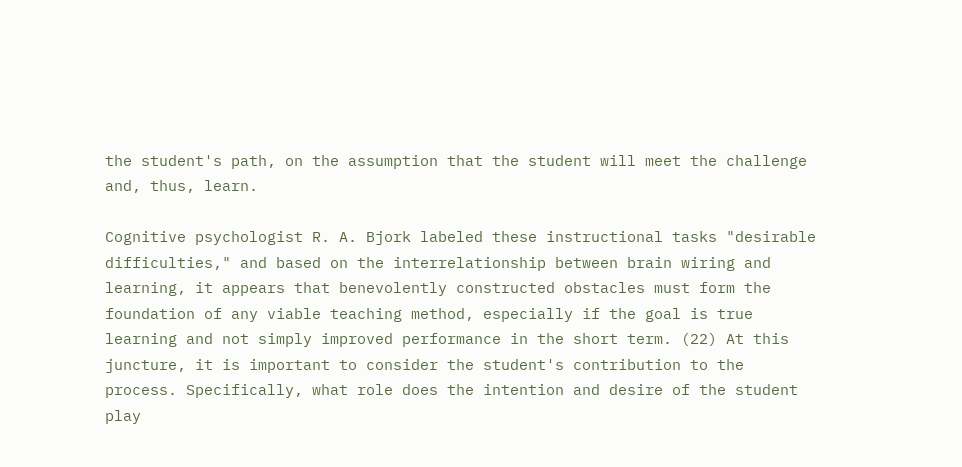the student's path, on the assumption that the student will meet the challenge and, thus, learn.

Cognitive psychologist R. A. Bjork labeled these instructional tasks "desirable difficulties," and based on the interrelationship between brain wiring and learning, it appears that benevolently constructed obstacles must form the foundation of any viable teaching method, especially if the goal is true learning and not simply improved performance in the short term. (22) At this juncture, it is important to consider the student's contribution to the process. Specifically, what role does the intention and desire of the student play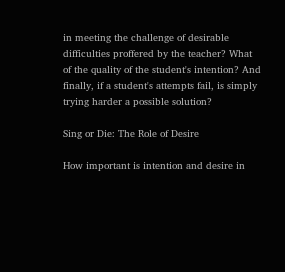in meeting the challenge of desirable difficulties proffered by the teacher? What of the quality of the student's intention? And finally, if a student's attempts fail, is simply trying harder a possible solution?

Sing or Die: The Role of Desire

How important is intention and desire in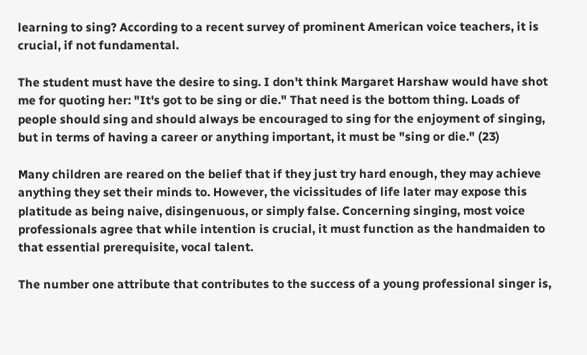learning to sing? According to a recent survey of prominent American voice teachers, it is crucial, if not fundamental.

The student must have the desire to sing. I don't think Margaret Harshaw would have shot me for quoting her: "It's got to be sing or die." That need is the bottom thing. Loads of people should sing and should always be encouraged to sing for the enjoyment of singing, but in terms of having a career or anything important, it must be "sing or die." (23)

Many children are reared on the belief that if they just try hard enough, they may achieve anything they set their minds to. However, the vicissitudes of life later may expose this platitude as being naive, disingenuous, or simply false. Concerning singing, most voice professionals agree that while intention is crucial, it must function as the handmaiden to that essential prerequisite, vocal talent.

The number one attribute that contributes to the success of a young professional singer is,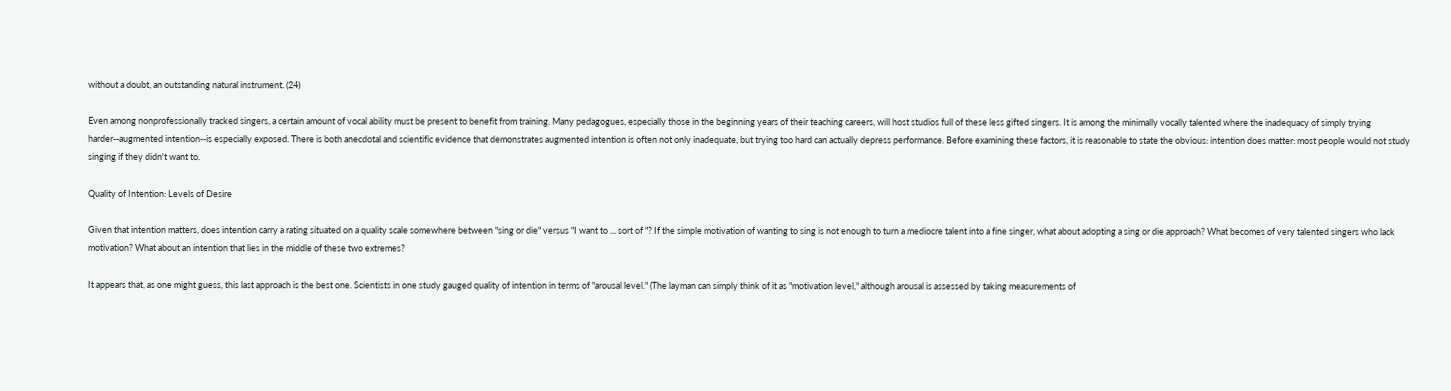without a doubt, an outstanding natural instrument. (24)

Even among nonprofessionally tracked singers, a certain amount of vocal ability must be present to benefit from training. Many pedagogues, especially those in the beginning years of their teaching careers, will host studios full of these less gifted singers. It is among the minimally vocally talented where the inadequacy of simply trying harder--augmented intention--is especially exposed. There is both anecdotal and scientific evidence that demonstrates augmented intention is often not only inadequate, but trying too hard can actually depress performance. Before examining these factors, it is reasonable to state the obvious: intention does matter: most people would not study singing if they didn't want to.

Quality of Intention: Levels of Desire

Given that intention matters, does intention carry a rating situated on a quality scale somewhere between "sing or die" versus "I want to ... sort of "? If the simple motivation of wanting to sing is not enough to turn a mediocre talent into a fine singer, what about adopting a sing or die approach? What becomes of very talented singers who lack motivation? What about an intention that lies in the middle of these two extremes?

It appears that, as one might guess, this last approach is the best one. Scientists in one study gauged quality of intention in terms of "arousal level." (The layman can simply think of it as "motivation level," although arousal is assessed by taking measurements of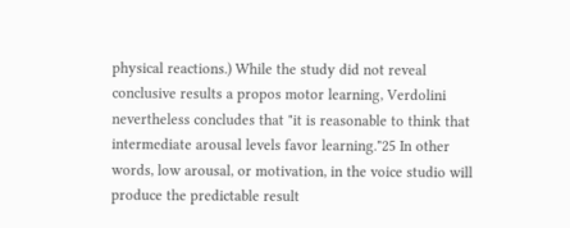physical reactions.) While the study did not reveal conclusive results a propos motor learning, Verdolini nevertheless concludes that "it is reasonable to think that intermediate arousal levels favor learning."25 In other words, low arousal, or motivation, in the voice studio will produce the predictable result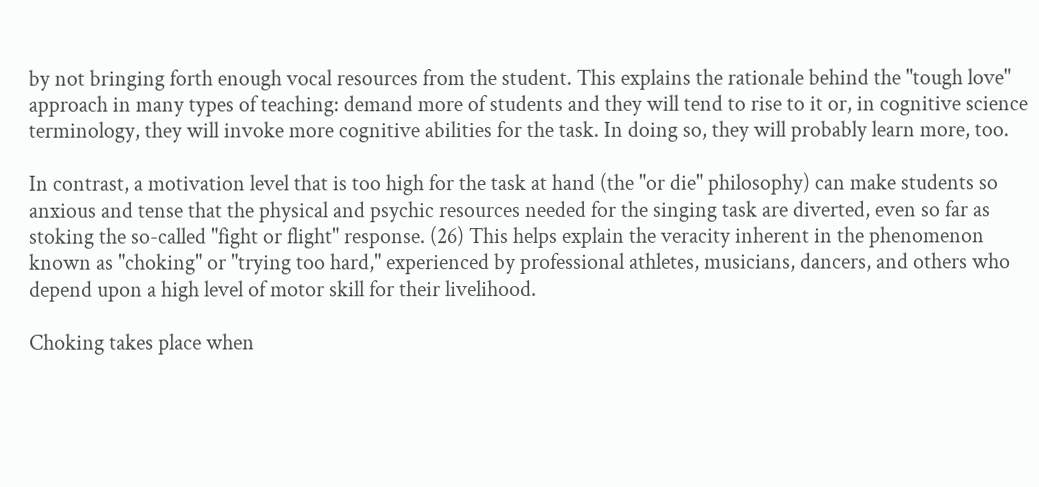by not bringing forth enough vocal resources from the student. This explains the rationale behind the "tough love" approach in many types of teaching: demand more of students and they will tend to rise to it or, in cognitive science terminology, they will invoke more cognitive abilities for the task. In doing so, they will probably learn more, too.

In contrast, a motivation level that is too high for the task at hand (the "or die" philosophy) can make students so anxious and tense that the physical and psychic resources needed for the singing task are diverted, even so far as stoking the so-called "fight or flight" response. (26) This helps explain the veracity inherent in the phenomenon known as "choking" or "trying too hard," experienced by professional athletes, musicians, dancers, and others who depend upon a high level of motor skill for their livelihood.

Choking takes place when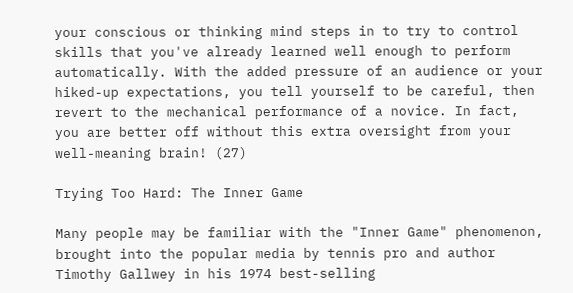your conscious or thinking mind steps in to try to control skills that you've already learned well enough to perform automatically. With the added pressure of an audience or your hiked-up expectations, you tell yourself to be careful, then revert to the mechanical performance of a novice. In fact, you are better off without this extra oversight from your well-meaning brain! (27)

Trying Too Hard: The Inner Game

Many people may be familiar with the "Inner Game" phenomenon, brought into the popular media by tennis pro and author Timothy Gallwey in his 1974 best-selling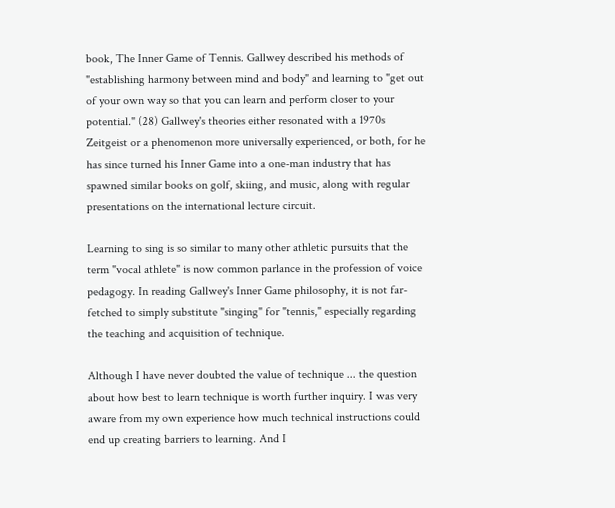book, The Inner Game of Tennis. Gallwey described his methods of "establishing harmony between mind and body" and learning to "get out of your own way so that you can learn and perform closer to your potential." (28) Gallwey's theories either resonated with a 1970s Zeitgeist or a phenomenon more universally experienced, or both, for he has since turned his Inner Game into a one-man industry that has spawned similar books on golf, skiing, and music, along with regular presentations on the international lecture circuit.

Learning to sing is so similar to many other athletic pursuits that the term "vocal athlete" is now common parlance in the profession of voice pedagogy. In reading Gallwey's Inner Game philosophy, it is not far-fetched to simply substitute "singing" for "tennis," especially regarding the teaching and acquisition of technique.

Although I have never doubted the value of technique ... the question about how best to learn technique is worth further inquiry. I was very aware from my own experience how much technical instructions could end up creating barriers to learning. And I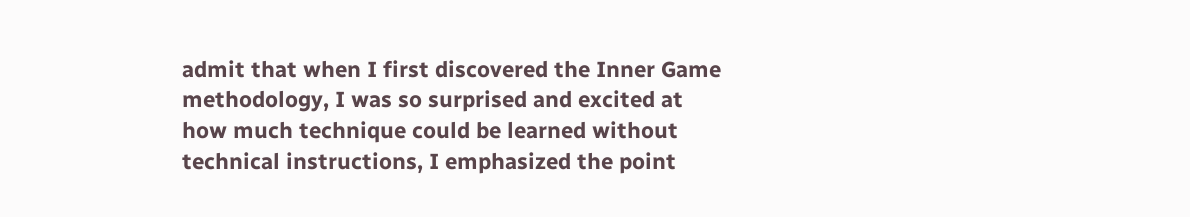admit that when I first discovered the Inner Game methodology, I was so surprised and excited at how much technique could be learned without technical instructions, I emphasized the point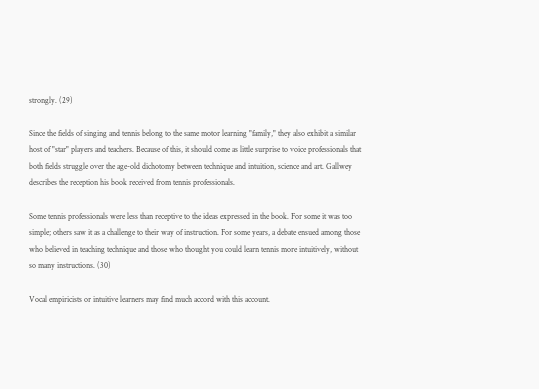strongly. (29)

Since the fields of singing and tennis belong to the same motor learning "family," they also exhibit a similar host of "star" players and teachers. Because of this, it should come as little surprise to voice professionals that both fields struggle over the age-old dichotomy between technique and intuition, science and art. Gallwey describes the reception his book received from tennis professionals.

Some tennis professionals were less than receptive to the ideas expressed in the book. For some it was too simple; others saw it as a challenge to their way of instruction. For some years, a debate ensued among those who believed in teaching technique and those who thought you could learn tennis more intuitively, without so many instructions. (30)

Vocal empiricists or intuitive learners may find much accord with this account.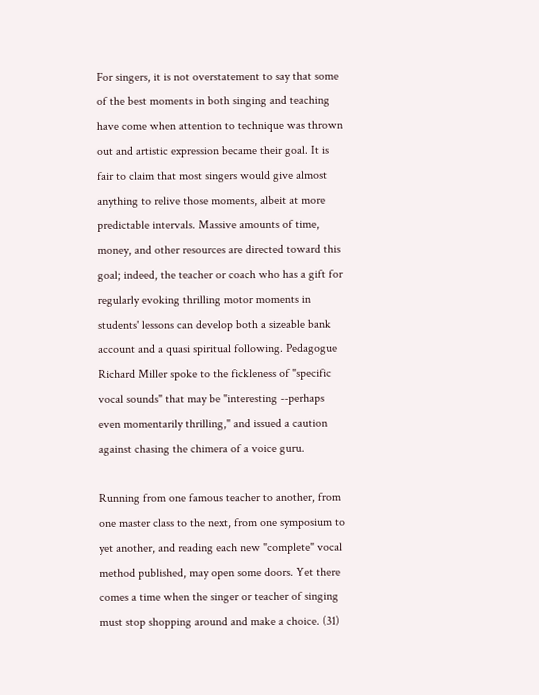For singers, it is not overstatement to say that some of the best moments in both singing and teaching have come when attention to technique was thrown out and artistic expression became their goal. It is fair to claim that most singers would give almost anything to relive those moments, albeit at more predictable intervals. Massive amounts of time, money, and other resources are directed toward this goal; indeed, the teacher or coach who has a gift for regularly evoking thrilling motor moments in students' lessons can develop both a sizeable bank account and a quasi spiritual following. Pedagogue Richard Miller spoke to the fickleness of "specific vocal sounds" that may be "interesting --perhaps even momentarily thrilling," and issued a caution against chasing the chimera of a voice guru.

Running from one famous teacher to another, from one master class to the next, from one symposium to yet another, and reading each new "complete" vocal method published, may open some doors. Yet there comes a time when the singer or teacher of singing must stop shopping around and make a choice. (31)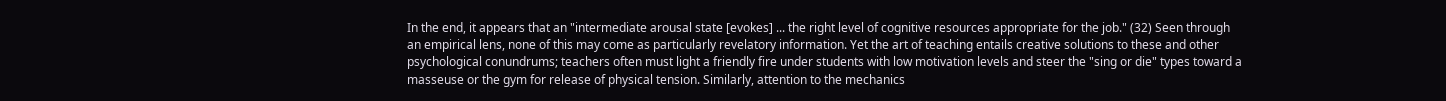In the end, it appears that an "intermediate arousal state [evokes] ... the right level of cognitive resources appropriate for the job." (32) Seen through an empirical lens, none of this may come as particularly revelatory information. Yet the art of teaching entails creative solutions to these and other psychological conundrums; teachers often must light a friendly fire under students with low motivation levels and steer the "sing or die" types toward a masseuse or the gym for release of physical tension. Similarly, attention to the mechanics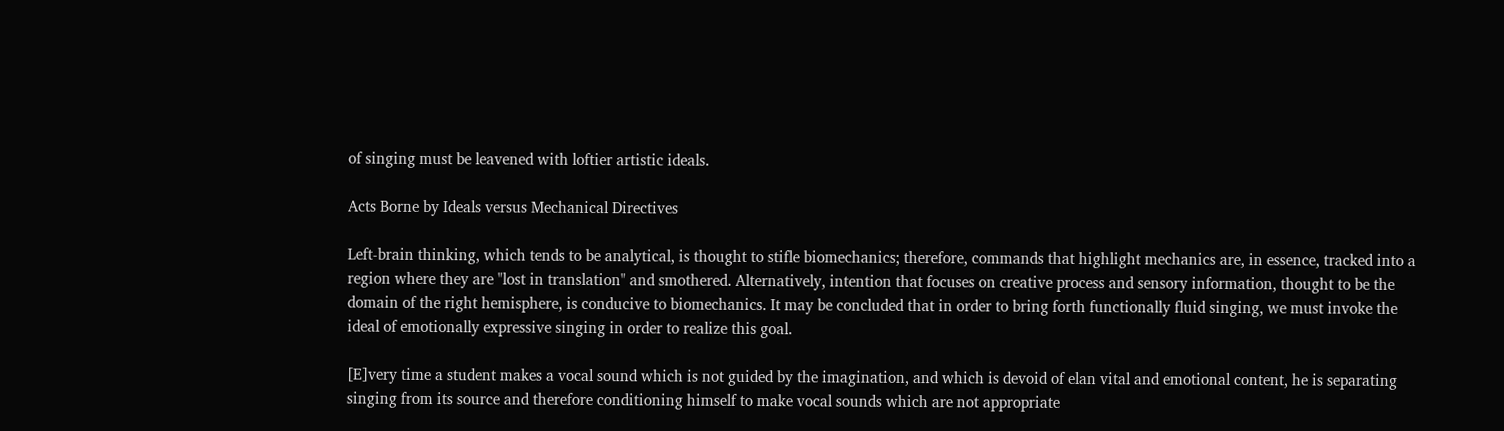of singing must be leavened with loftier artistic ideals.

Acts Borne by Ideals versus Mechanical Directives

Left-brain thinking, which tends to be analytical, is thought to stifle biomechanics; therefore, commands that highlight mechanics are, in essence, tracked into a region where they are "lost in translation" and smothered. Alternatively, intention that focuses on creative process and sensory information, thought to be the domain of the right hemisphere, is conducive to biomechanics. It may be concluded that in order to bring forth functionally fluid singing, we must invoke the ideal of emotionally expressive singing in order to realize this goal.

[E]very time a student makes a vocal sound which is not guided by the imagination, and which is devoid of elan vital and emotional content, he is separating singing from its source and therefore conditioning himself to make vocal sounds which are not appropriate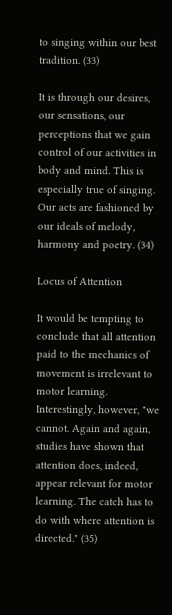to singing within our best tradition. (33)

It is through our desires, our sensations, our perceptions that we gain control of our activities in body and mind. This is especially true of singing. Our acts are fashioned by our ideals of melody, harmony and poetry. (34)

Locus of Attention

It would be tempting to conclude that all attention paid to the mechanics of movement is irrelevant to motor learning. Interestingly, however, "we cannot. Again and again, studies have shown that attention does, indeed, appear relevant for motor learning. The catch has to do with where attention is directed." (35)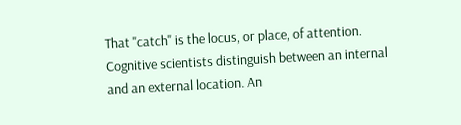That "catch" is the locus, or place, of attention. Cognitive scientists distinguish between an internal and an external location. An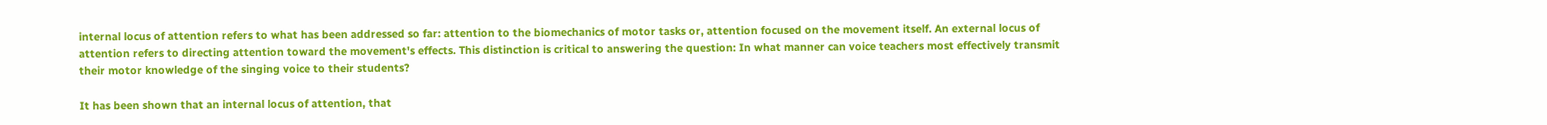internal locus of attention refers to what has been addressed so far: attention to the biomechanics of motor tasks or, attention focused on the movement itself. An external locus of attention refers to directing attention toward the movement's effects. This distinction is critical to answering the question: In what manner can voice teachers most effectively transmit their motor knowledge of the singing voice to their students?

It has been shown that an internal locus of attention, that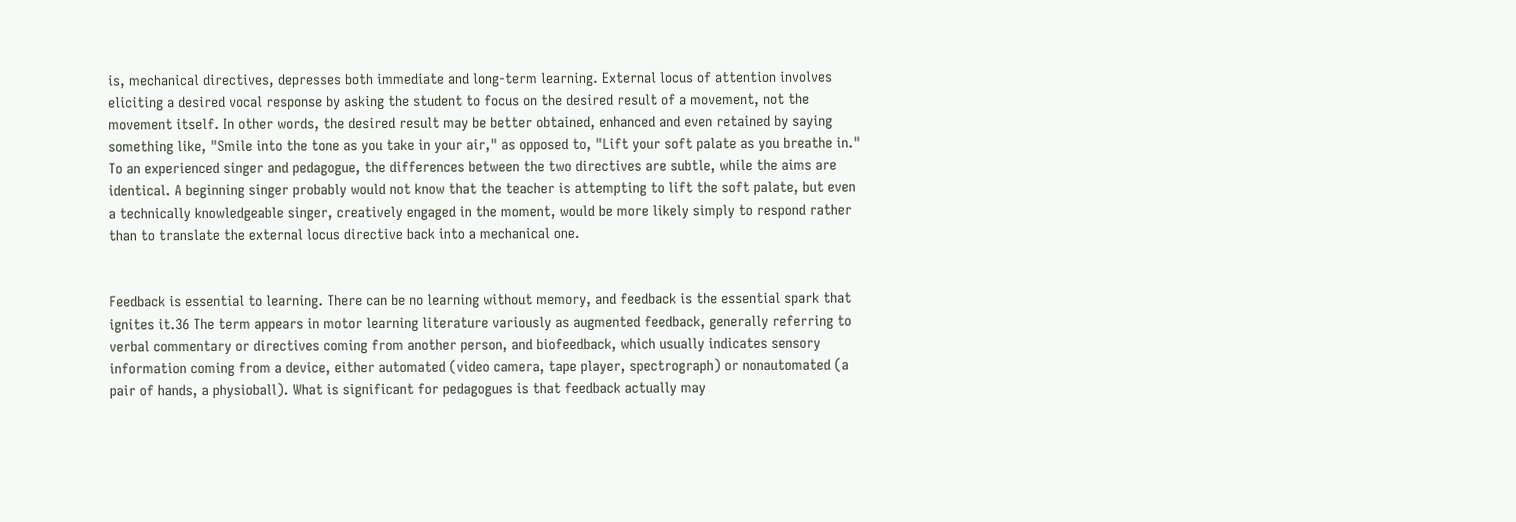is, mechanical directives, depresses both immediate and long-term learning. External locus of attention involves eliciting a desired vocal response by asking the student to focus on the desired result of a movement, not the movement itself. In other words, the desired result may be better obtained, enhanced and even retained by saying something like, "Smile into the tone as you take in your air," as opposed to, "Lift your soft palate as you breathe in." To an experienced singer and pedagogue, the differences between the two directives are subtle, while the aims are identical. A beginning singer probably would not know that the teacher is attempting to lift the soft palate, but even a technically knowledgeable singer, creatively engaged in the moment, would be more likely simply to respond rather than to translate the external locus directive back into a mechanical one.


Feedback is essential to learning. There can be no learning without memory, and feedback is the essential spark that ignites it.36 The term appears in motor learning literature variously as augmented feedback, generally referring to verbal commentary or directives coming from another person, and biofeedback, which usually indicates sensory information coming from a device, either automated (video camera, tape player, spectrograph) or nonautomated (a pair of hands, a physioball). What is significant for pedagogues is that feedback actually may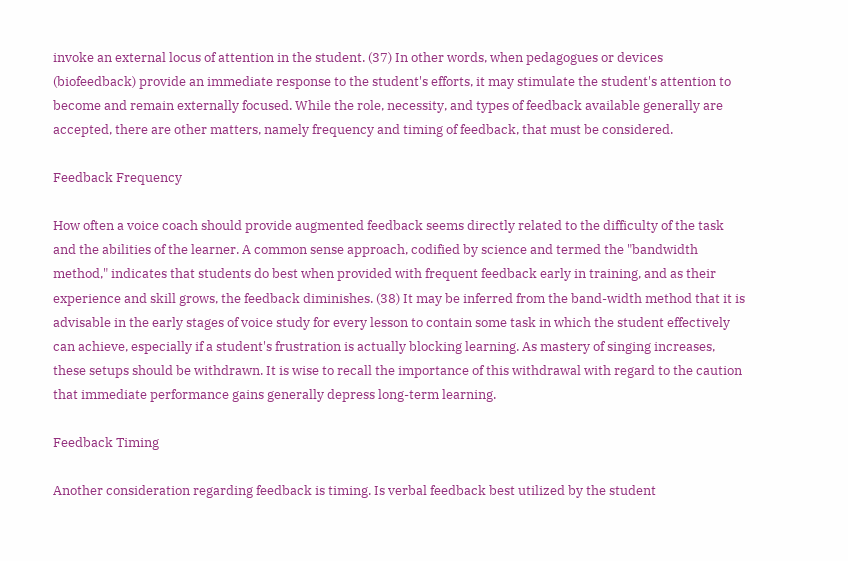invoke an external locus of attention in the student. (37) In other words, when pedagogues or devices (biofeedback) provide an immediate response to the student's efforts, it may stimulate the student's attention to become and remain externally focused. While the role, necessity, and types of feedback available generally are accepted, there are other matters, namely frequency and timing of feedback, that must be considered.

Feedback Frequency

How often a voice coach should provide augmented feedback seems directly related to the difficulty of the task and the abilities of the learner. A common sense approach, codified by science and termed the "bandwidth method," indicates that students do best when provided with frequent feedback early in training, and as their experience and skill grows, the feedback diminishes. (38) It may be inferred from the band-width method that it is advisable in the early stages of voice study for every lesson to contain some task in which the student effectively can achieve, especially if a student's frustration is actually blocking learning. As mastery of singing increases, these setups should be withdrawn. It is wise to recall the importance of this withdrawal with regard to the caution that immediate performance gains generally depress long-term learning.

Feedback Timing

Another consideration regarding feedback is timing. Is verbal feedback best utilized by the student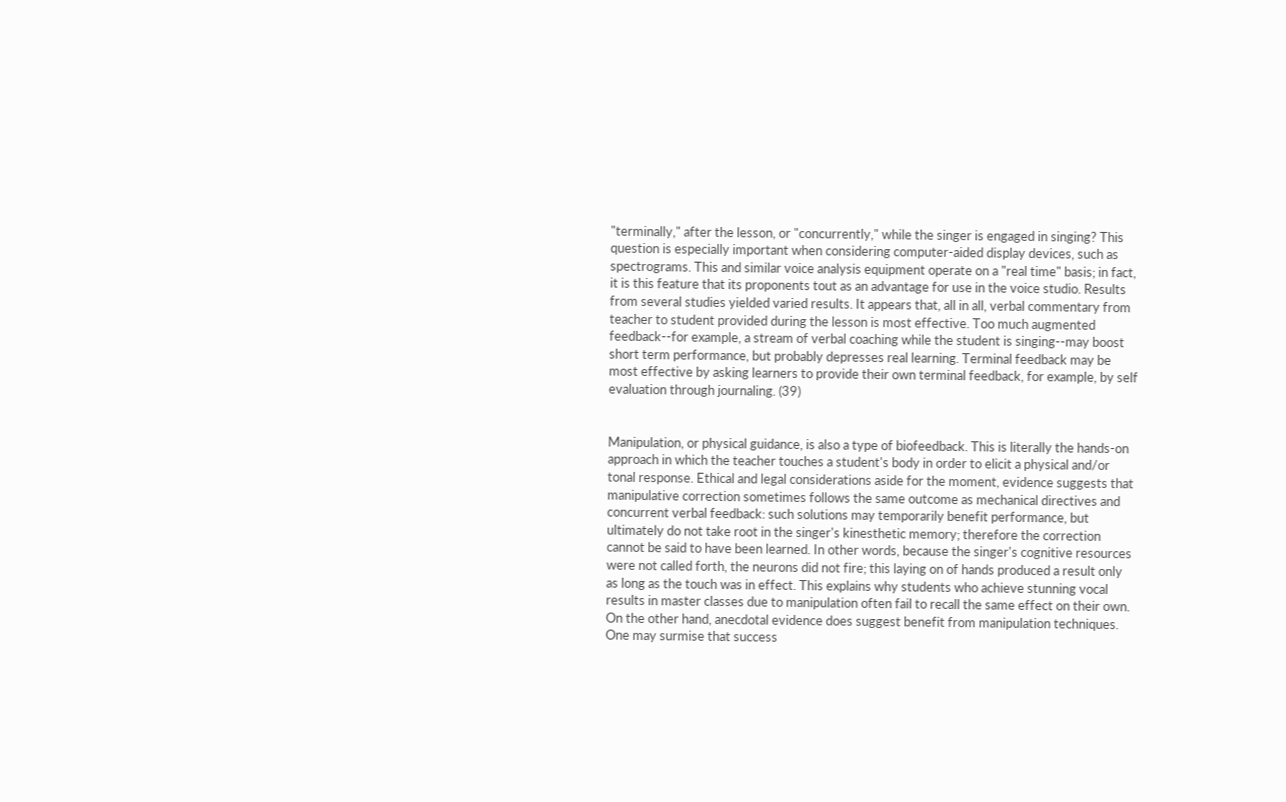"terminally," after the lesson, or "concurrently," while the singer is engaged in singing? This question is especially important when considering computer-aided display devices, such as spectrograms. This and similar voice analysis equipment operate on a "real time" basis; in fact, it is this feature that its proponents tout as an advantage for use in the voice studio. Results from several studies yielded varied results. It appears that, all in all, verbal commentary from teacher to student provided during the lesson is most effective. Too much augmented feedback--for example, a stream of verbal coaching while the student is singing--may boost short term performance, but probably depresses real learning. Terminal feedback may be most effective by asking learners to provide their own terminal feedback, for example, by self evaluation through journaling. (39)


Manipulation, or physical guidance, is also a type of biofeedback. This is literally the hands-on approach in which the teacher touches a student's body in order to elicit a physical and/or tonal response. Ethical and legal considerations aside for the moment, evidence suggests that manipulative correction sometimes follows the same outcome as mechanical directives and concurrent verbal feedback: such solutions may temporarily benefit performance, but ultimately do not take root in the singer's kinesthetic memory; therefore the correction cannot be said to have been learned. In other words, because the singer's cognitive resources were not called forth, the neurons did not fire; this laying on of hands produced a result only as long as the touch was in effect. This explains why students who achieve stunning vocal results in master classes due to manipulation often fail to recall the same effect on their own. On the other hand, anecdotal evidence does suggest benefit from manipulation techniques. One may surmise that success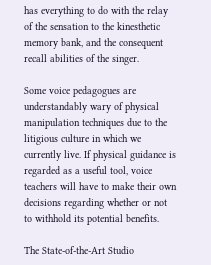has everything to do with the relay of the sensation to the kinesthetic memory bank, and the consequent recall abilities of the singer.

Some voice pedagogues are understandably wary of physical manipulation techniques due to the litigious culture in which we currently live. If physical guidance is regarded as a useful tool, voice teachers will have to make their own decisions regarding whether or not to withhold its potential benefits.

The State-of-the-Art Studio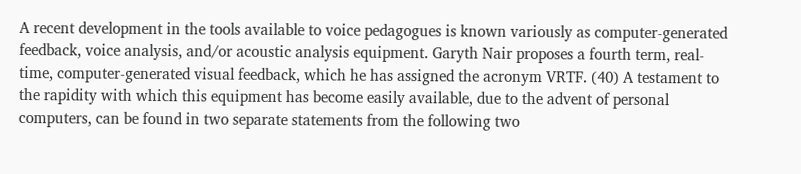A recent development in the tools available to voice pedagogues is known variously as computer-generated feedback, voice analysis, and/or acoustic analysis equipment. Garyth Nair proposes a fourth term, real-time, computer-generated visual feedback, which he has assigned the acronym VRTF. (40) A testament to the rapidity with which this equipment has become easily available, due to the advent of personal computers, can be found in two separate statements from the following two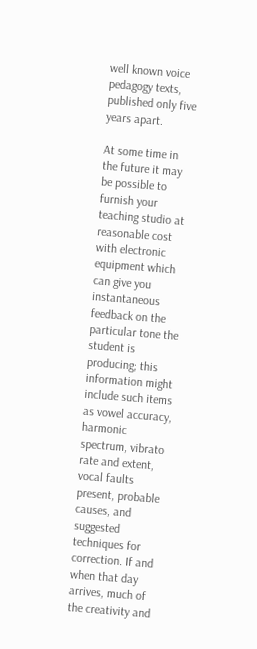well known voice pedagogy texts, published only five years apart.

At some time in the future it may be possible to furnish your teaching studio at reasonable cost with electronic equipment which can give you instantaneous feedback on the particular tone the student is producing; this information might include such items as vowel accuracy, harmonic spectrum, vibrato rate and extent, vocal faults present, probable causes, and suggested techniques for correction. If and when that day arrives, much of the creativity and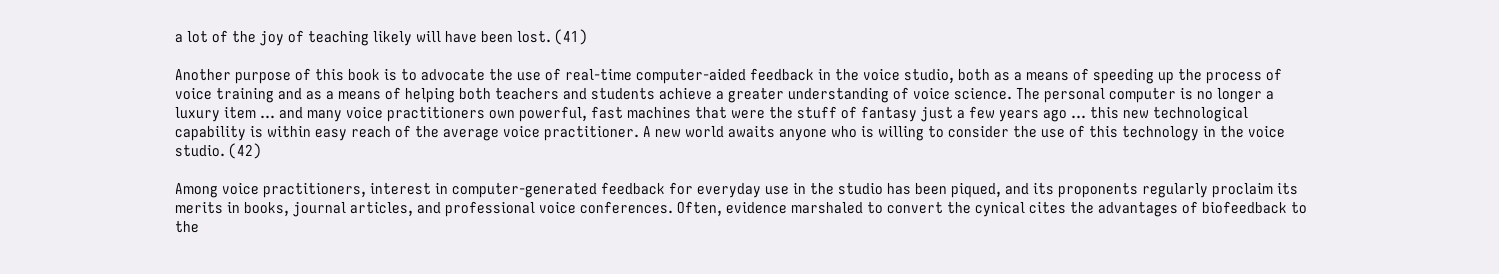a lot of the joy of teaching likely will have been lost. (41)

Another purpose of this book is to advocate the use of real-time computer-aided feedback in the voice studio, both as a means of speeding up the process of voice training and as a means of helping both teachers and students achieve a greater understanding of voice science. The personal computer is no longer a luxury item ... and many voice practitioners own powerful, fast machines that were the stuff of fantasy just a few years ago ... this new technological capability is within easy reach of the average voice practitioner. A new world awaits anyone who is willing to consider the use of this technology in the voice studio. (42)

Among voice practitioners, interest in computer-generated feedback for everyday use in the studio has been piqued, and its proponents regularly proclaim its merits in books, journal articles, and professional voice conferences. Often, evidence marshaled to convert the cynical cites the advantages of biofeedback to the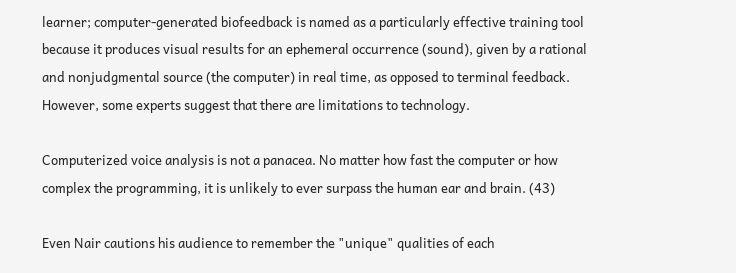learner; computer-generated biofeedback is named as a particularly effective training tool because it produces visual results for an ephemeral occurrence (sound), given by a rational and nonjudgmental source (the computer) in real time, as opposed to terminal feedback. However, some experts suggest that there are limitations to technology.

Computerized voice analysis is not a panacea. No matter how fast the computer or how complex the programming, it is unlikely to ever surpass the human ear and brain. (43)

Even Nair cautions his audience to remember the "unique" qualities of each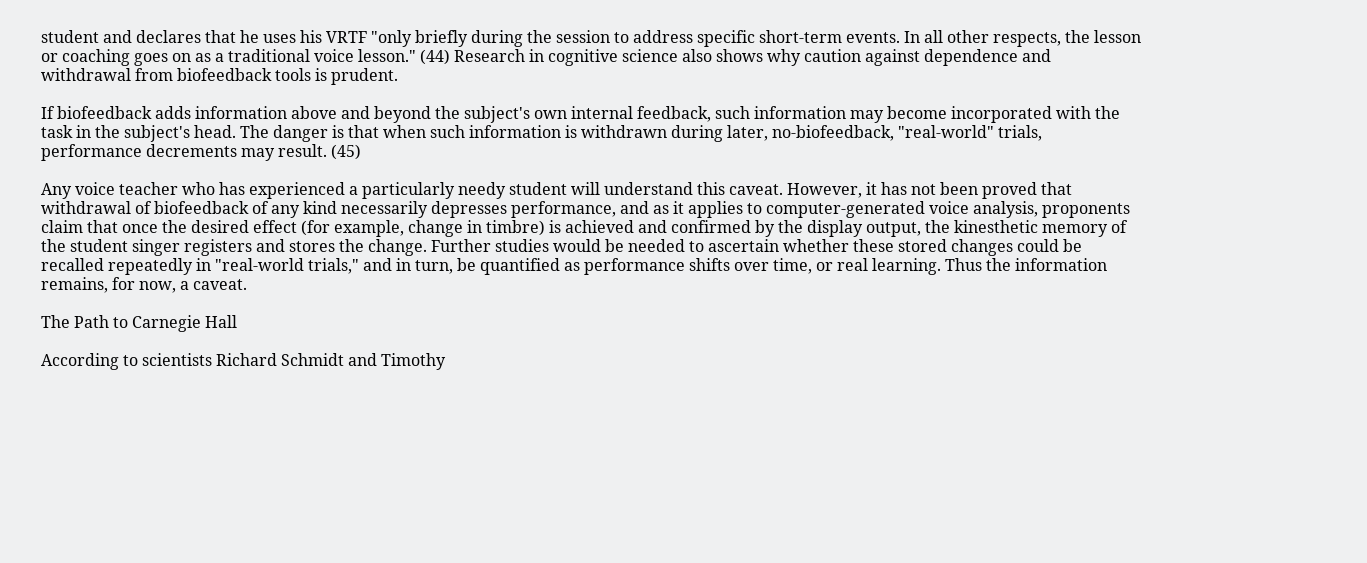student and declares that he uses his VRTF "only briefly during the session to address specific short-term events. In all other respects, the lesson or coaching goes on as a traditional voice lesson." (44) Research in cognitive science also shows why caution against dependence and withdrawal from biofeedback tools is prudent.

If biofeedback adds information above and beyond the subject's own internal feedback, such information may become incorporated with the task in the subject's head. The danger is that when such information is withdrawn during later, no-biofeedback, "real-world" trials, performance decrements may result. (45)

Any voice teacher who has experienced a particularly needy student will understand this caveat. However, it has not been proved that withdrawal of biofeedback of any kind necessarily depresses performance, and as it applies to computer-generated voice analysis, proponents claim that once the desired effect (for example, change in timbre) is achieved and confirmed by the display output, the kinesthetic memory of the student singer registers and stores the change. Further studies would be needed to ascertain whether these stored changes could be recalled repeatedly in "real-world trials," and in turn, be quantified as performance shifts over time, or real learning. Thus the information remains, for now, a caveat.

The Path to Carnegie Hall

According to scientists Richard Schmidt and Timothy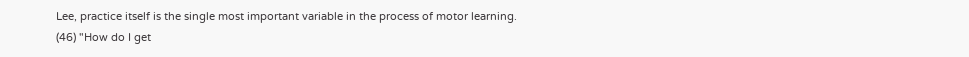Lee, practice itself is the single most important variable in the process of motor learning. (46) "How do I get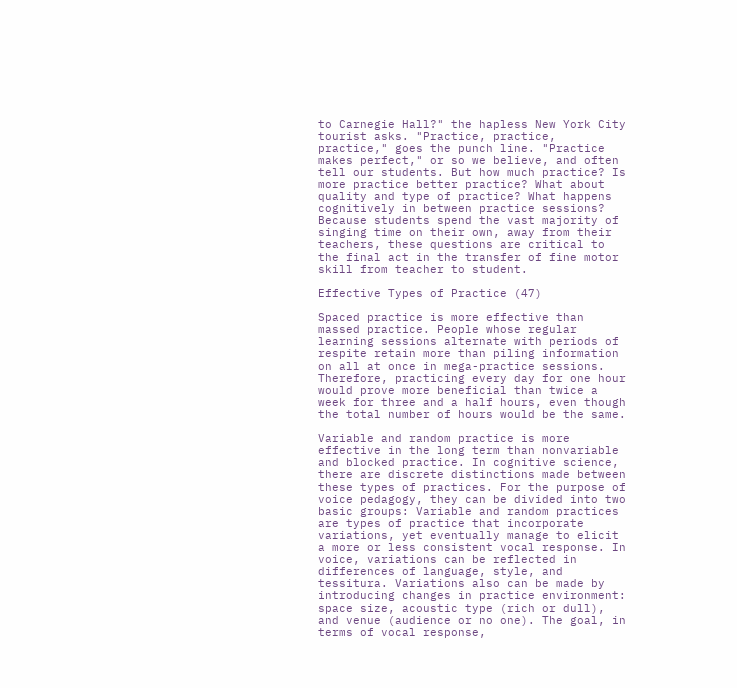to Carnegie Hall?" the hapless New York City tourist asks. "Practice, practice, practice," goes the punch line. "Practice makes perfect," or so we believe, and often tell our students. But how much practice? Is more practice better practice? What about quality and type of practice? What happens cognitively in between practice sessions? Because students spend the vast majority of singing time on their own, away from their teachers, these questions are critical to the final act in the transfer of fine motor skill from teacher to student.

Effective Types of Practice (47)

Spaced practice is more effective than massed practice. People whose regular learning sessions alternate with periods of respite retain more than piling information on all at once in mega-practice sessions. Therefore, practicing every day for one hour would prove more beneficial than twice a week for three and a half hours, even though the total number of hours would be the same.

Variable and random practice is more effective in the long term than nonvariable and blocked practice. In cognitive science, there are discrete distinctions made between these types of practices. For the purpose of voice pedagogy, they can be divided into two basic groups: Variable and random practices are types of practice that incorporate variations, yet eventually manage to elicit a more or less consistent vocal response. In voice, variations can be reflected in differences of language, style, and tessitura. Variations also can be made by introducing changes in practice environment: space size, acoustic type (rich or dull), and venue (audience or no one). The goal, in terms of vocal response,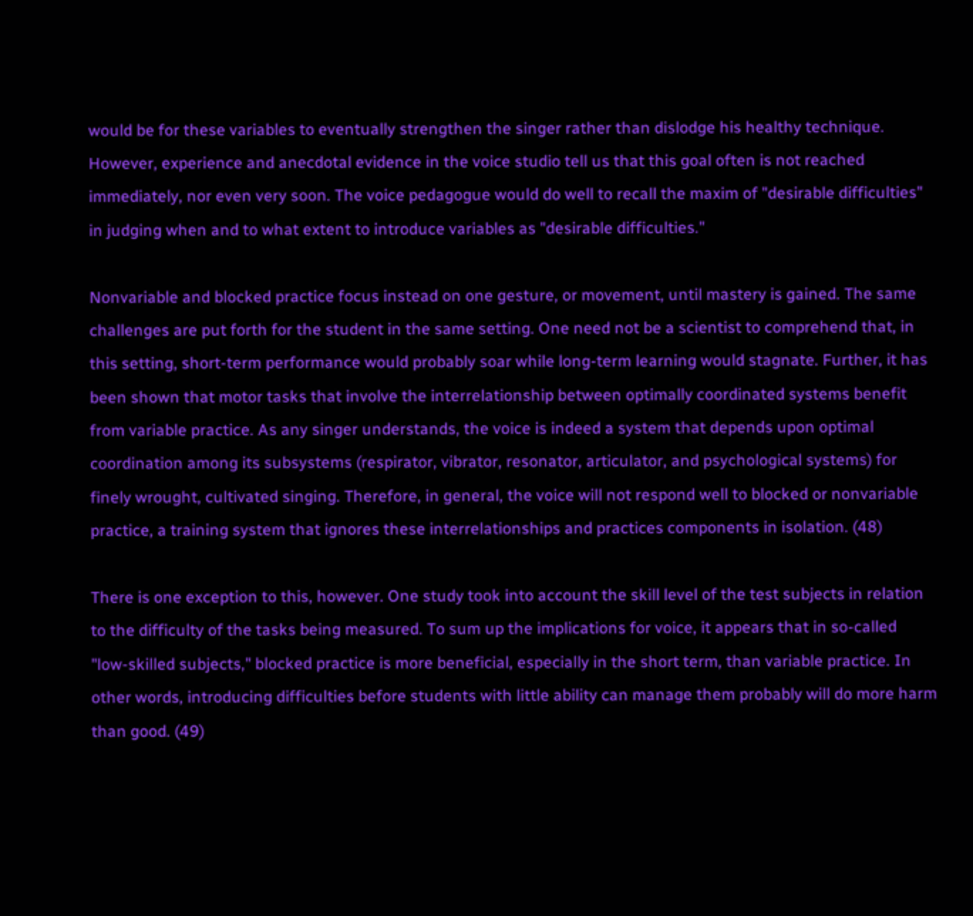would be for these variables to eventually strengthen the singer rather than dislodge his healthy technique. However, experience and anecdotal evidence in the voice studio tell us that this goal often is not reached immediately, nor even very soon. The voice pedagogue would do well to recall the maxim of "desirable difficulties" in judging when and to what extent to introduce variables as "desirable difficulties."

Nonvariable and blocked practice focus instead on one gesture, or movement, until mastery is gained. The same challenges are put forth for the student in the same setting. One need not be a scientist to comprehend that, in this setting, short-term performance would probably soar while long-term learning would stagnate. Further, it has been shown that motor tasks that involve the interrelationship between optimally coordinated systems benefit from variable practice. As any singer understands, the voice is indeed a system that depends upon optimal coordination among its subsystems (respirator, vibrator, resonator, articulator, and psychological systems) for finely wrought, cultivated singing. Therefore, in general, the voice will not respond well to blocked or nonvariable practice, a training system that ignores these interrelationships and practices components in isolation. (48)

There is one exception to this, however. One study took into account the skill level of the test subjects in relation to the difficulty of the tasks being measured. To sum up the implications for voice, it appears that in so-called "low-skilled subjects," blocked practice is more beneficial, especially in the short term, than variable practice. In other words, introducing difficulties before students with little ability can manage them probably will do more harm than good. (49)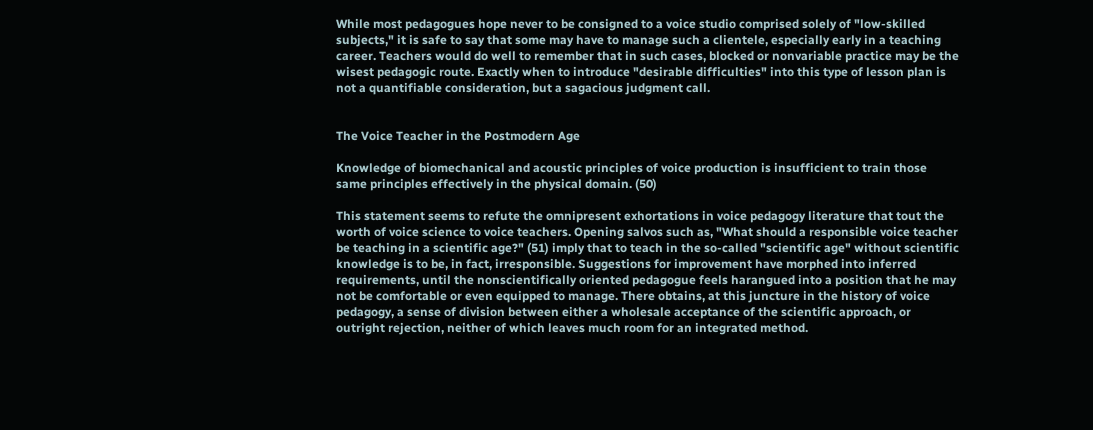While most pedagogues hope never to be consigned to a voice studio comprised solely of "low-skilled subjects," it is safe to say that some may have to manage such a clientele, especially early in a teaching career. Teachers would do well to remember that in such cases, blocked or nonvariable practice may be the wisest pedagogic route. Exactly when to introduce "desirable difficulties" into this type of lesson plan is not a quantifiable consideration, but a sagacious judgment call.


The Voice Teacher in the Postmodern Age

Knowledge of biomechanical and acoustic principles of voice production is insufficient to train those same principles effectively in the physical domain. (50)

This statement seems to refute the omnipresent exhortations in voice pedagogy literature that tout the worth of voice science to voice teachers. Opening salvos such as, "What should a responsible voice teacher be teaching in a scientific age?" (51) imply that to teach in the so-called "scientific age" without scientific knowledge is to be, in fact, irresponsible. Suggestions for improvement have morphed into inferred requirements, until the nonscientifically oriented pedagogue feels harangued into a position that he may not be comfortable or even equipped to manage. There obtains, at this juncture in the history of voice pedagogy, a sense of division between either a wholesale acceptance of the scientific approach, or outright rejection, neither of which leaves much room for an integrated method.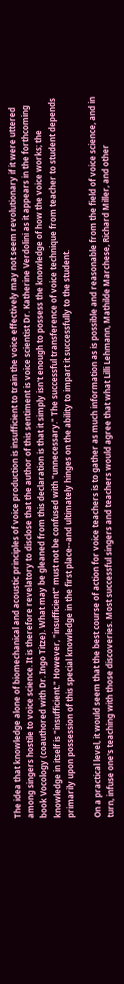The idea that knowledge alone of biomechanical and acoustic principles of voice production is insufficient to train the voice effectively may not seem revolutionary if it were uttered among singers hostile to voice science. It is therefore revelatory to disclose that the author of this sentiment is voice scientist Dr. Katherine Verdolini as it appears in the forthcoming book Vocology (coauthored with Dr. Ingo Titze). What may be gleaned from this declaration is that it simply isn't enough to possess the knowledge of how the voice works; the knowledge in itself is "insufficient." However, "insufficient" must not be confused with "unnecessary." The successful transference of voice technique from teacher to student depends primarily upon possession of this special knowledge in the first place--and ultimately hinges on the ability to impart it successfully to the student.

On a practical level, it would seem that the best course of action for voice teachers is to gather as much information as is possible and reasonable from the field of voice science, and in turn, infuse one's teaching with those discoveries. Most successful singers and teachers would agree that what Lilli Lehmann, Mathilde Marchese, Richard Miller, and other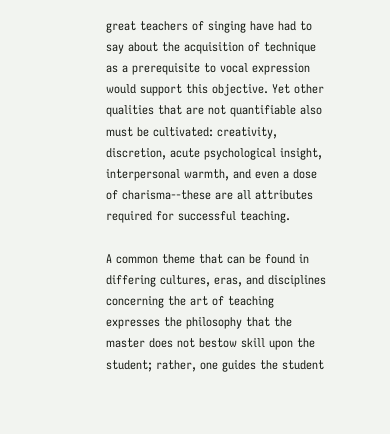great teachers of singing have had to say about the acquisition of technique as a prerequisite to vocal expression would support this objective. Yet other qualities that are not quantifiable also must be cultivated: creativity, discretion, acute psychological insight, interpersonal warmth, and even a dose of charisma--these are all attributes required for successful teaching.

A common theme that can be found in differing cultures, eras, and disciplines concerning the art of teaching expresses the philosophy that the master does not bestow skill upon the student; rather, one guides the student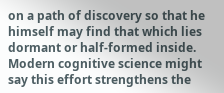on a path of discovery so that he himself may find that which lies dormant or half-formed inside. Modern cognitive science might say this effort strengthens the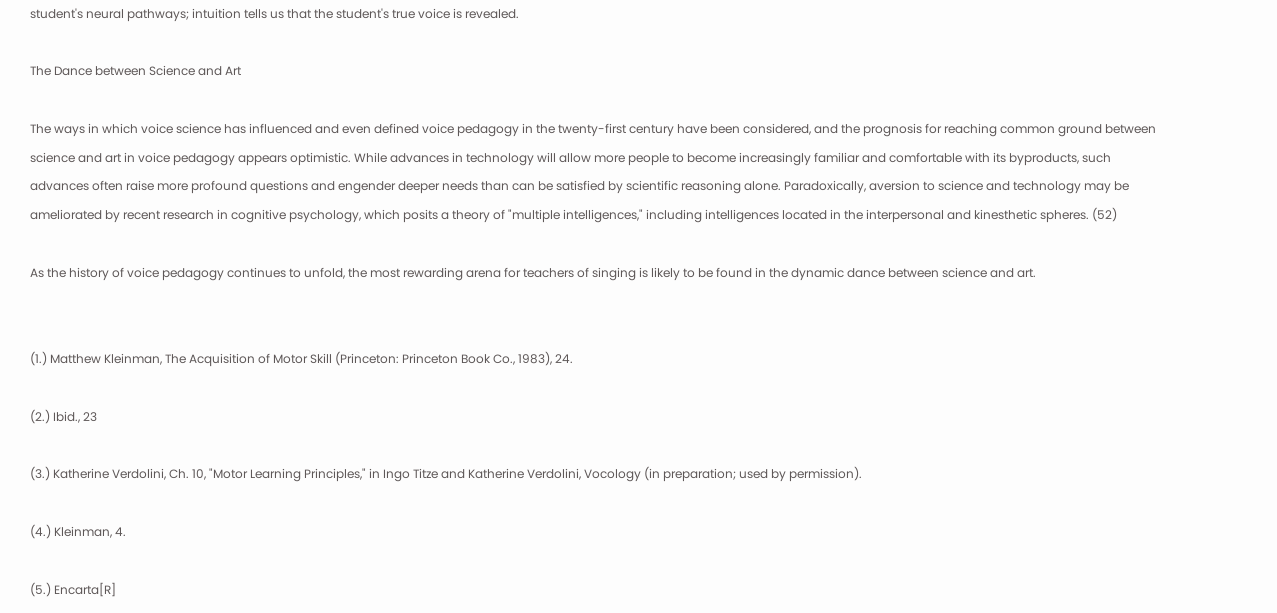student's neural pathways; intuition tells us that the student's true voice is revealed.

The Dance between Science and Art

The ways in which voice science has influenced and even defined voice pedagogy in the twenty-first century have been considered, and the prognosis for reaching common ground between science and art in voice pedagogy appears optimistic. While advances in technology will allow more people to become increasingly familiar and comfortable with its byproducts, such advances often raise more profound questions and engender deeper needs than can be satisfied by scientific reasoning alone. Paradoxically, aversion to science and technology may be ameliorated by recent research in cognitive psychology, which posits a theory of "multiple intelligences," including intelligences located in the interpersonal and kinesthetic spheres. (52)

As the history of voice pedagogy continues to unfold, the most rewarding arena for teachers of singing is likely to be found in the dynamic dance between science and art.


(1.) Matthew Kleinman, The Acquisition of Motor Skill (Princeton: Princeton Book Co., 1983), 24.

(2.) Ibid., 23

(3.) Katherine Verdolini, Ch. 10, "Motor Learning Principles," in Ingo Titze and Katherine Verdolini, Vocology (in preparation; used by permission).

(4.) Kleinman, 4.

(5.) Encarta[R]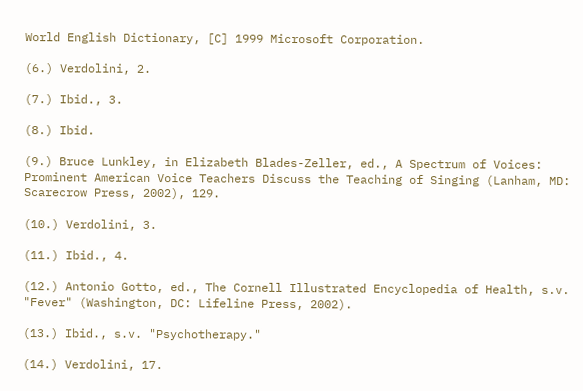World English Dictionary, [C] 1999 Microsoft Corporation.

(6.) Verdolini, 2.

(7.) Ibid., 3.

(8.) Ibid.

(9.) Bruce Lunkley, in Elizabeth Blades-Zeller, ed., A Spectrum of Voices: Prominent American Voice Teachers Discuss the Teaching of Singing (Lanham, MD: Scarecrow Press, 2002), 129.

(10.) Verdolini, 3.

(11.) Ibid., 4.

(12.) Antonio Gotto, ed., The Cornell Illustrated Encyclopedia of Health, s.v. "Fever" (Washington, DC: Lifeline Press, 2002).

(13.) Ibid., s.v. "Psychotherapy."

(14.) Verdolini, 17.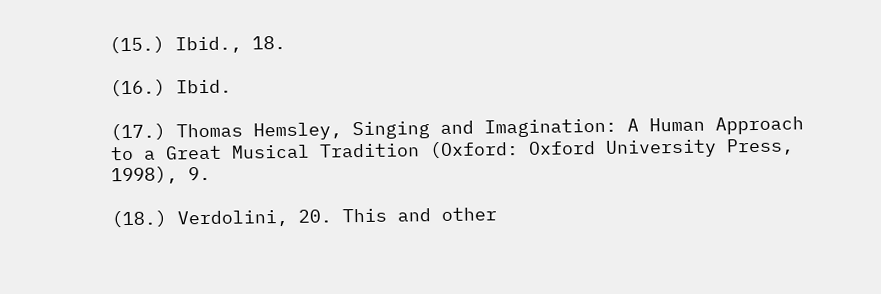(15.) Ibid., 18.

(16.) Ibid.

(17.) Thomas Hemsley, Singing and Imagination: A Human Approach to a Great Musical Tradition (Oxford: Oxford University Press, 1998), 9.

(18.) Verdolini, 20. This and other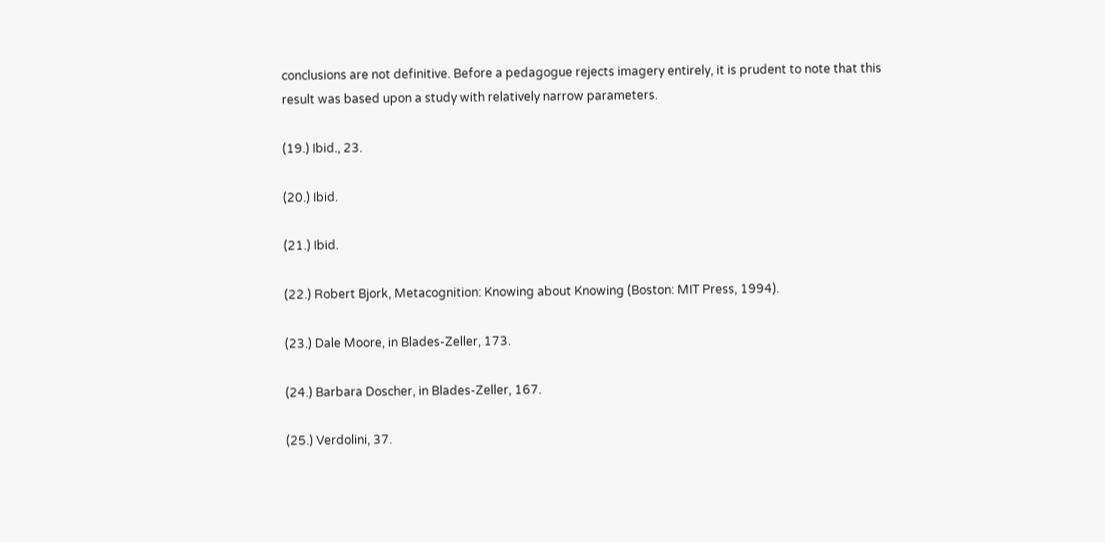conclusions are not definitive. Before a pedagogue rejects imagery entirely, it is prudent to note that this result was based upon a study with relatively narrow parameters.

(19.) Ibid., 23.

(20.) Ibid.

(21.) Ibid.

(22.) Robert Bjork, Metacognition: Knowing about Knowing (Boston: MIT Press, 1994).

(23.) Dale Moore, in Blades-Zeller, 173.

(24.) Barbara Doscher, in Blades-Zeller, 167.

(25.) Verdolini, 37.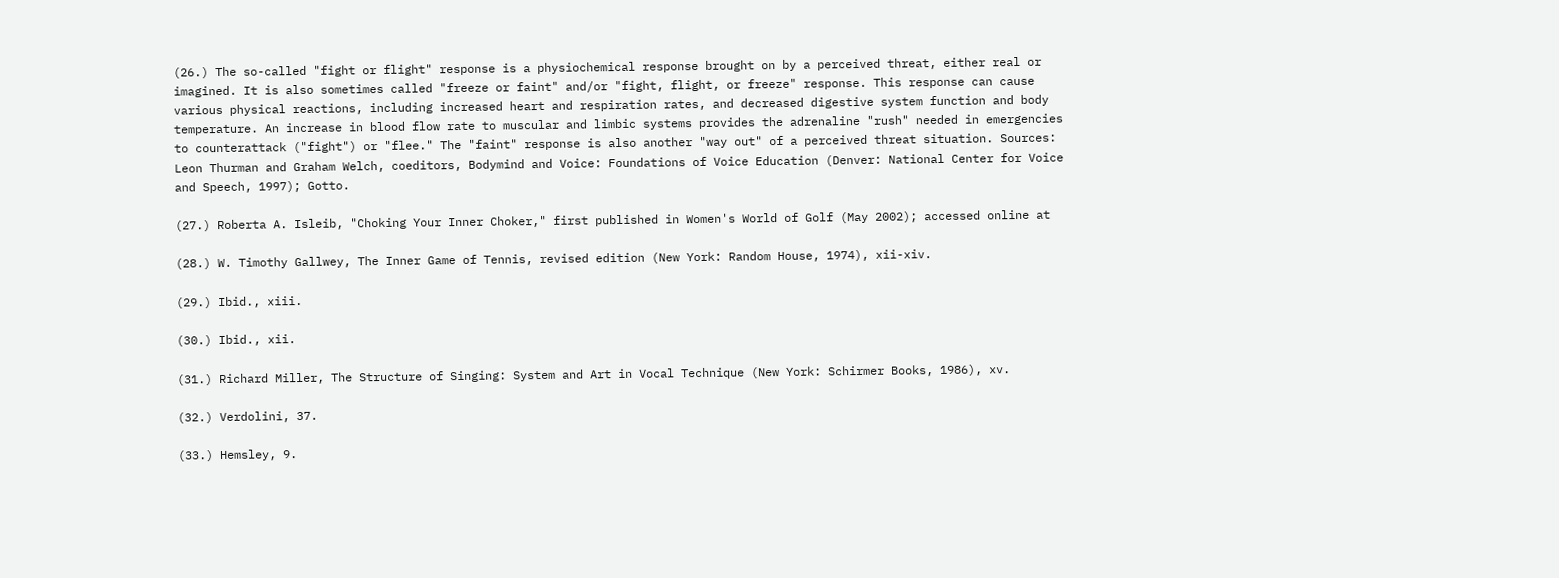(26.) The so-called "fight or flight" response is a physiochemical response brought on by a perceived threat, either real or imagined. It is also sometimes called "freeze or faint" and/or "fight, flight, or freeze" response. This response can cause various physical reactions, including increased heart and respiration rates, and decreased digestive system function and body temperature. An increase in blood flow rate to muscular and limbic systems provides the adrenaline "rush" needed in emergencies to counterattack ("fight") or "flee." The "faint" response is also another "way out" of a perceived threat situation. Sources: Leon Thurman and Graham Welch, coeditors, Bodymind and Voice: Foundations of Voice Education (Denver: National Center for Voice and Speech, 1997); Gotto.

(27.) Roberta A. Isleib, "Choking Your Inner Choker," first published in Women's World of Golf (May 2002); accessed online at

(28.) W. Timothy Gallwey, The Inner Game of Tennis, revised edition (New York: Random House, 1974), xii-xiv.

(29.) Ibid., xiii.

(30.) Ibid., xii.

(31.) Richard Miller, The Structure of Singing: System and Art in Vocal Technique (New York: Schirmer Books, 1986), xv.

(32.) Verdolini, 37.

(33.) Hemsley, 9.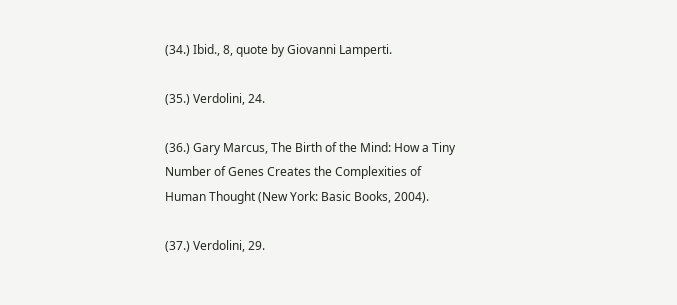(34.) Ibid., 8, quote by Giovanni Lamperti.

(35.) Verdolini, 24.

(36.) Gary Marcus, The Birth of the Mind: How a Tiny Number of Genes Creates the Complexities of Human Thought (New York: Basic Books, 2004).

(37.) Verdolini, 29.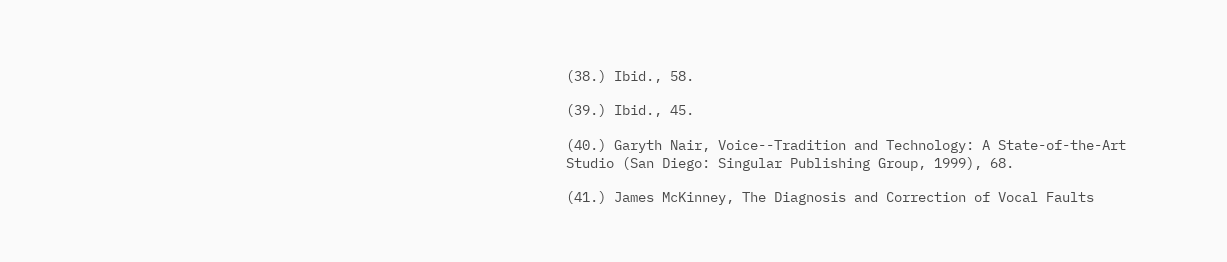(38.) Ibid., 58.

(39.) Ibid., 45.

(40.) Garyth Nair, Voice--Tradition and Technology: A State-of-the-Art Studio (San Diego: Singular Publishing Group, 1999), 68.

(41.) James McKinney, The Diagnosis and Correction of Vocal Faults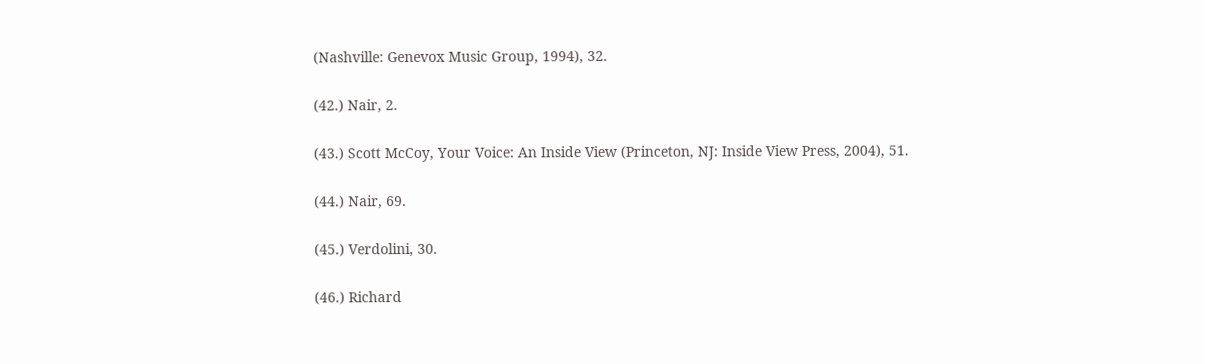(Nashville: Genevox Music Group, 1994), 32.

(42.) Nair, 2.

(43.) Scott McCoy, Your Voice: An Inside View (Princeton, NJ: Inside View Press, 2004), 51.

(44.) Nair, 69.

(45.) Verdolini, 30.

(46.) Richard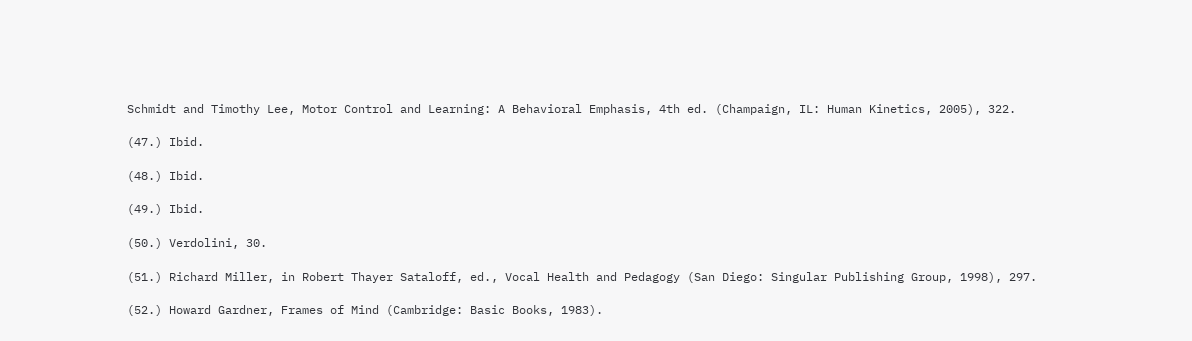Schmidt and Timothy Lee, Motor Control and Learning: A Behavioral Emphasis, 4th ed. (Champaign, IL: Human Kinetics, 2005), 322.

(47.) Ibid.

(48.) Ibid.

(49.) Ibid.

(50.) Verdolini, 30.

(51.) Richard Miller, in Robert Thayer Sataloff, ed., Vocal Health and Pedagogy (San Diego: Singular Publishing Group, 1998), 297.

(52.) Howard Gardner, Frames of Mind (Cambridge: Basic Books, 1983).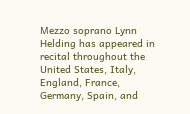Mezzo soprano Lynn Helding has appeared in recital throughout the United States, Italy, England, France, Germany, Spain, and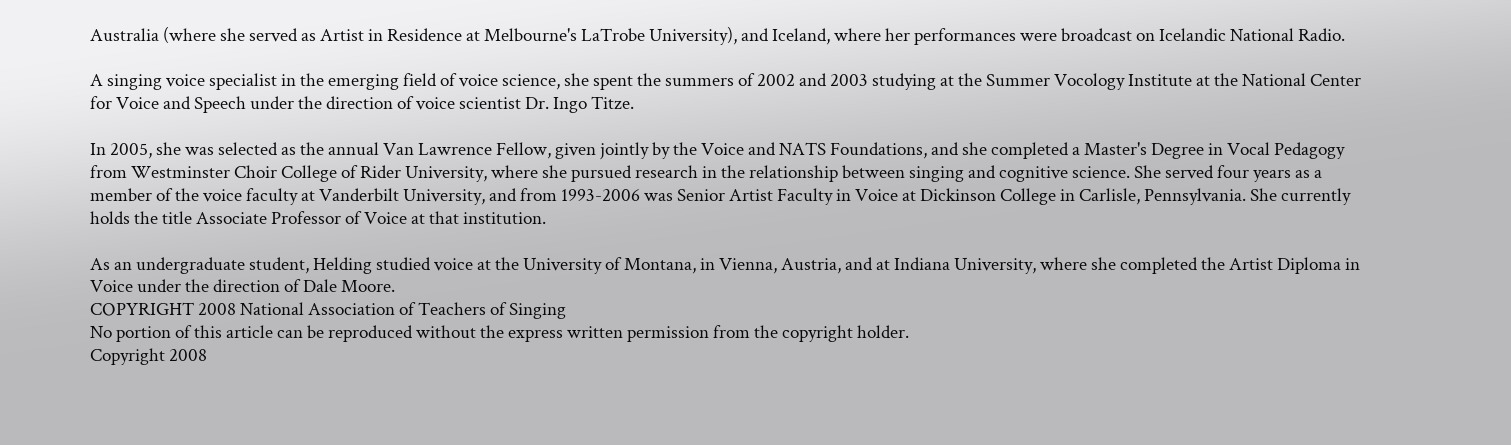Australia (where she served as Artist in Residence at Melbourne's LaTrobe University), and Iceland, where her performances were broadcast on Icelandic National Radio.

A singing voice specialist in the emerging field of voice science, she spent the summers of 2002 and 2003 studying at the Summer Vocology Institute at the National Center for Voice and Speech under the direction of voice scientist Dr. Ingo Titze.

In 2005, she was selected as the annual Van Lawrence Fellow, given jointly by the Voice and NATS Foundations, and she completed a Master's Degree in Vocal Pedagogy from Westminster Choir College of Rider University, where she pursued research in the relationship between singing and cognitive science. She served four years as a member of the voice faculty at Vanderbilt University, and from 1993-2006 was Senior Artist Faculty in Voice at Dickinson College in Carlisle, Pennsylvania. She currently holds the title Associate Professor of Voice at that institution.

As an undergraduate student, Helding studied voice at the University of Montana, in Vienna, Austria, and at Indiana University, where she completed the Artist Diploma in Voice under the direction of Dale Moore.
COPYRIGHT 2008 National Association of Teachers of Singing
No portion of this article can be reproduced without the express written permission from the copyright holder.
Copyright 2008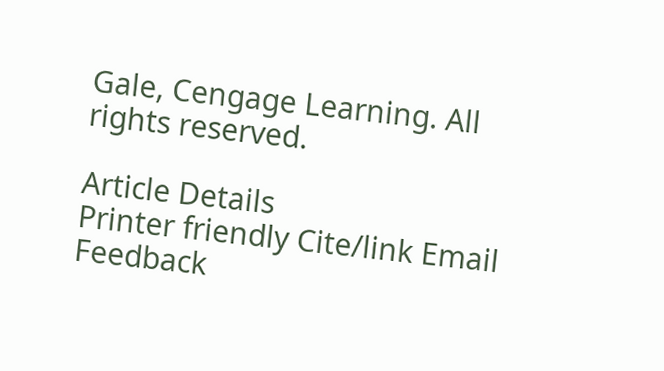Gale, Cengage Learning. All rights reserved.

Article Details
Printer friendly Cite/link Email Feedback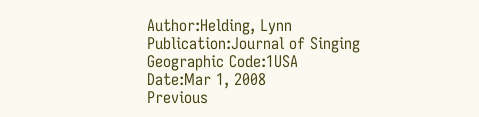Author:Helding, Lynn
Publication:Journal of Singing
Geographic Code:1USA
Date:Mar 1, 2008
Previous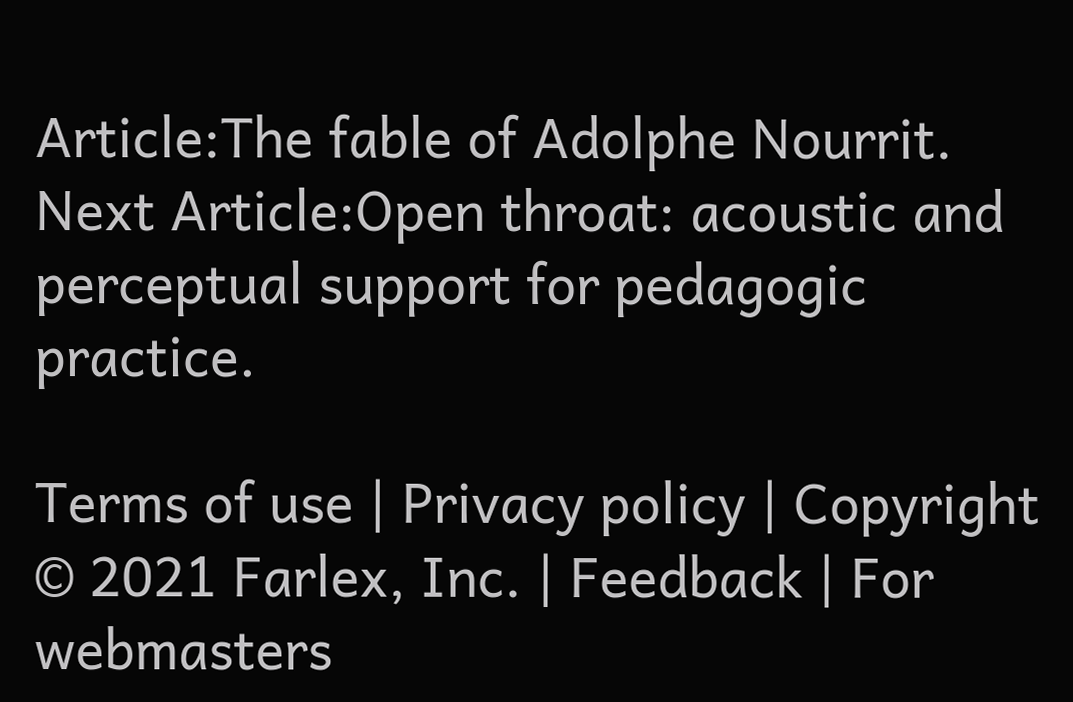Article:The fable of Adolphe Nourrit.
Next Article:Open throat: acoustic and perceptual support for pedagogic practice.

Terms of use | Privacy policy | Copyright © 2021 Farlex, Inc. | Feedback | For webmasters